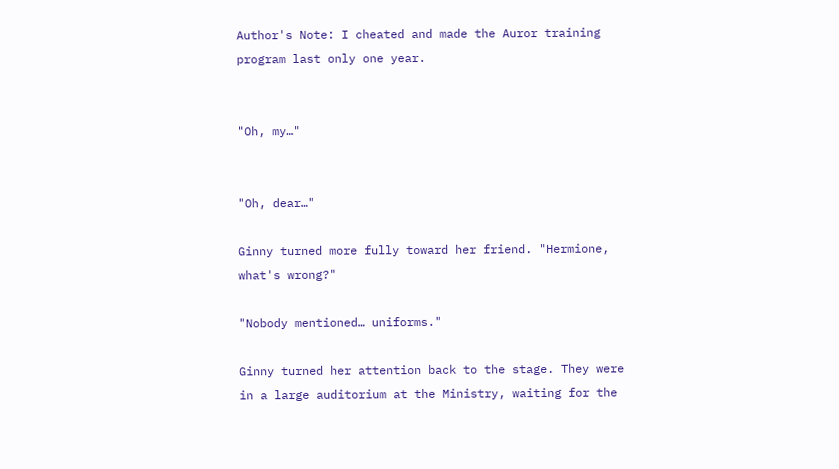Author's Note: I cheated and made the Auror training program last only one year.


"Oh, my…"


"Oh, dear…"

Ginny turned more fully toward her friend. "Hermione, what's wrong?"

"Nobody mentioned… uniforms."

Ginny turned her attention back to the stage. They were in a large auditorium at the Ministry, waiting for the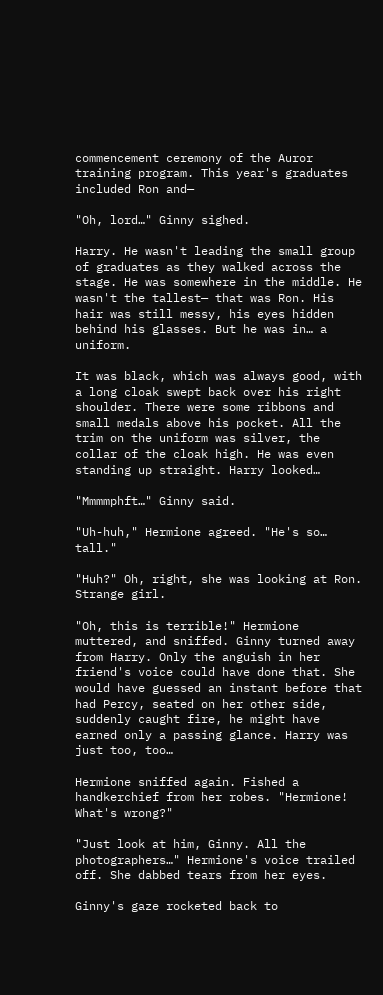commencement ceremony of the Auror training program. This year's graduates included Ron and—

"Oh, lord…" Ginny sighed.

Harry. He wasn't leading the small group of graduates as they walked across the stage. He was somewhere in the middle. He wasn't the tallest— that was Ron. His hair was still messy, his eyes hidden behind his glasses. But he was in… a uniform.

It was black, which was always good, with a long cloak swept back over his right shoulder. There were some ribbons and small medals above his pocket. All the trim on the uniform was silver, the collar of the cloak high. He was even standing up straight. Harry looked…

"Mmmmphft…" Ginny said.

"Uh-huh," Hermione agreed. "He's so… tall."

"Huh?" Oh, right, she was looking at Ron. Strange girl.

"Oh, this is terrible!" Hermione muttered, and sniffed. Ginny turned away from Harry. Only the anguish in her friend's voice could have done that. She would have guessed an instant before that had Percy, seated on her other side, suddenly caught fire, he might have earned only a passing glance. Harry was just too, too…

Hermione sniffed again. Fished a handkerchief from her robes. "Hermione! What's wrong?"

"Just look at him, Ginny. All the photographers…" Hermione's voice trailed off. She dabbed tears from her eyes.

Ginny's gaze rocketed back to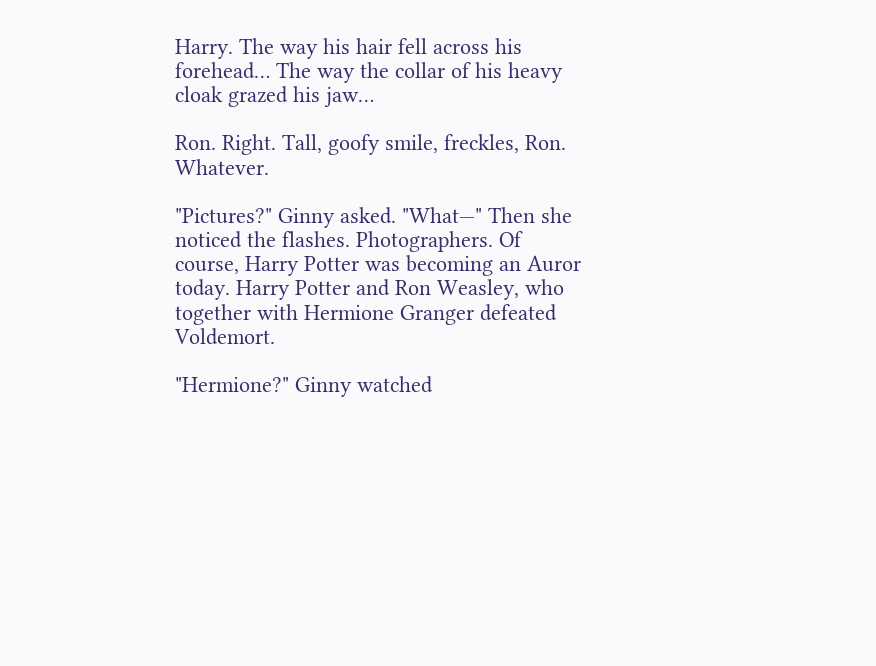Harry. The way his hair fell across his forehead… The way the collar of his heavy cloak grazed his jaw…

Ron. Right. Tall, goofy smile, freckles, Ron. Whatever.

"Pictures?" Ginny asked. "What—" Then she noticed the flashes. Photographers. Of course, Harry Potter was becoming an Auror today. Harry Potter and Ron Weasley, who together with Hermione Granger defeated Voldemort.

"Hermione?" Ginny watched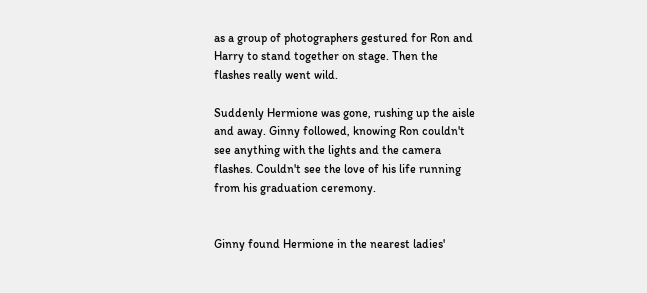as a group of photographers gestured for Ron and Harry to stand together on stage. Then the flashes really went wild.

Suddenly Hermione was gone, rushing up the aisle and away. Ginny followed, knowing Ron couldn't see anything with the lights and the camera flashes. Couldn't see the love of his life running from his graduation ceremony.


Ginny found Hermione in the nearest ladies'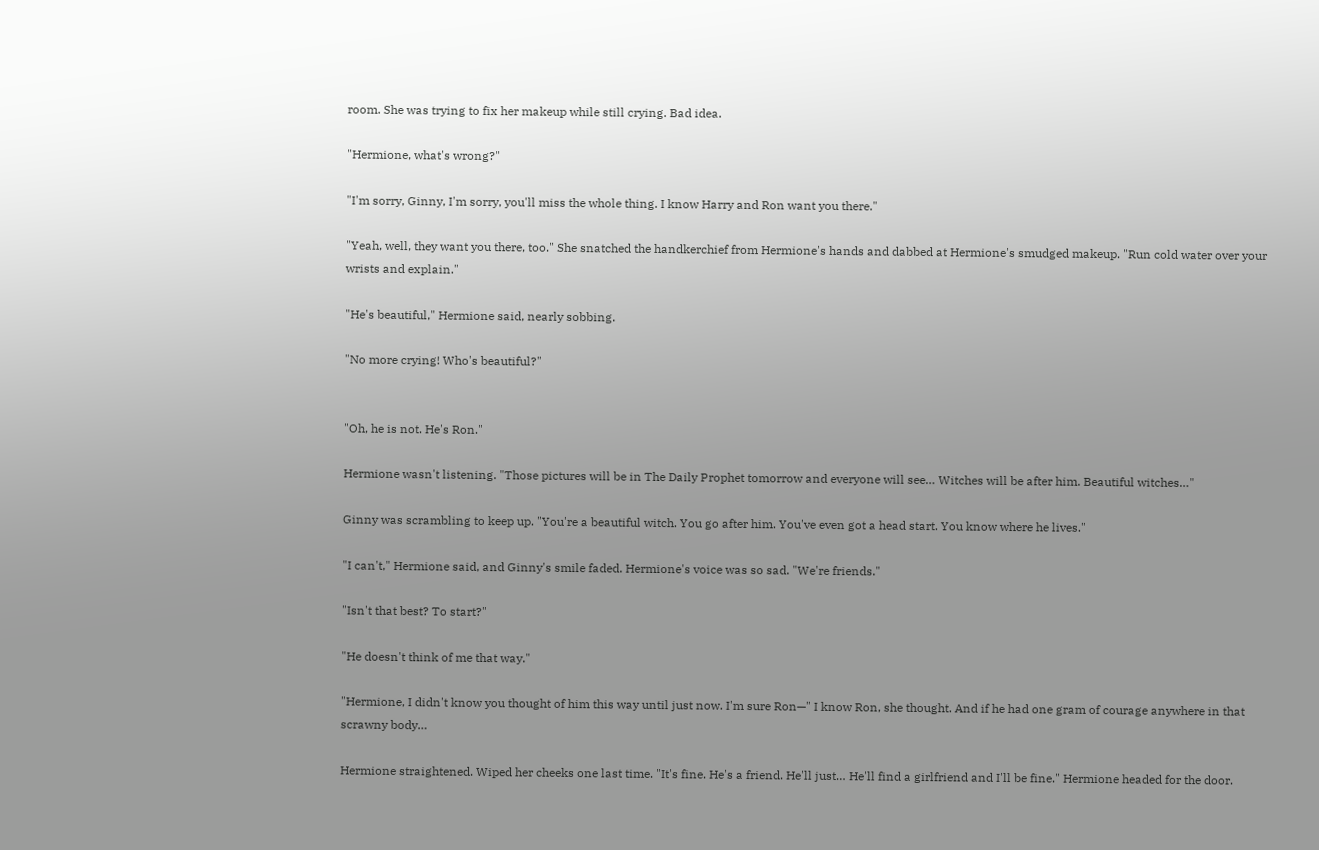room. She was trying to fix her makeup while still crying. Bad idea.

"Hermione, what's wrong?"

"I'm sorry, Ginny, I'm sorry, you'll miss the whole thing. I know Harry and Ron want you there."

"Yeah, well, they want you there, too." She snatched the handkerchief from Hermione's hands and dabbed at Hermione's smudged makeup. "Run cold water over your wrists and explain."

"He's beautiful," Hermione said, nearly sobbing.

"No more crying! Who's beautiful?"


"Oh, he is not. He's Ron."

Hermione wasn't listening. "Those pictures will be in The Daily Prophet tomorrow and everyone will see… Witches will be after him. Beautiful witches…"

Ginny was scrambling to keep up. "You're a beautiful witch. You go after him. You've even got a head start. You know where he lives."

"I can't," Hermione said, and Ginny's smile faded. Hermione's voice was so sad. "We're friends."

"Isn't that best? To start?"

"He doesn't think of me that way."

"Hermione, I didn't know you thought of him this way until just now. I'm sure Ron—" I know Ron, she thought. And if he had one gram of courage anywhere in that scrawny body…

Hermione straightened. Wiped her cheeks one last time. "It's fine. He's a friend. He'll just… He'll find a girlfriend and I'll be fine." Hermione headed for the door.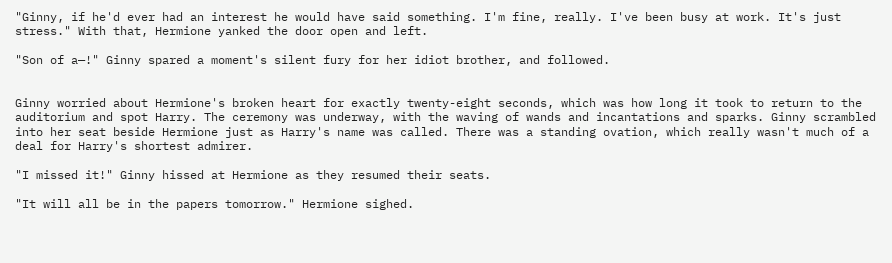"Ginny, if he'd ever had an interest he would have said something. I'm fine, really. I've been busy at work. It's just stress." With that, Hermione yanked the door open and left.

"Son of a—!" Ginny spared a moment's silent fury for her idiot brother, and followed.


Ginny worried about Hermione's broken heart for exactly twenty-eight seconds, which was how long it took to return to the auditorium and spot Harry. The ceremony was underway, with the waving of wands and incantations and sparks. Ginny scrambled into her seat beside Hermione just as Harry's name was called. There was a standing ovation, which really wasn't much of a deal for Harry's shortest admirer.

"I missed it!" Ginny hissed at Hermione as they resumed their seats.

"It will all be in the papers tomorrow." Hermione sighed.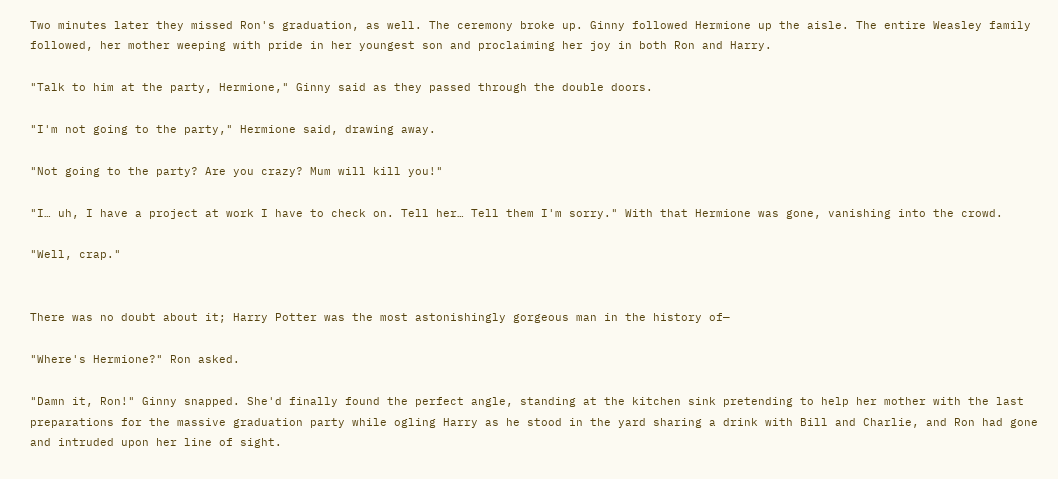Two minutes later they missed Ron's graduation, as well. The ceremony broke up. Ginny followed Hermione up the aisle. The entire Weasley family followed, her mother weeping with pride in her youngest son and proclaiming her joy in both Ron and Harry.

"Talk to him at the party, Hermione," Ginny said as they passed through the double doors.

"I'm not going to the party," Hermione said, drawing away.

"Not going to the party? Are you crazy? Mum will kill you!"

"I… uh, I have a project at work I have to check on. Tell her… Tell them I'm sorry." With that Hermione was gone, vanishing into the crowd.

"Well, crap."


There was no doubt about it; Harry Potter was the most astonishingly gorgeous man in the history of—

"Where's Hermione?" Ron asked.

"Damn it, Ron!" Ginny snapped. She'd finally found the perfect angle, standing at the kitchen sink pretending to help her mother with the last preparations for the massive graduation party while ogling Harry as he stood in the yard sharing a drink with Bill and Charlie, and Ron had gone and intruded upon her line of sight.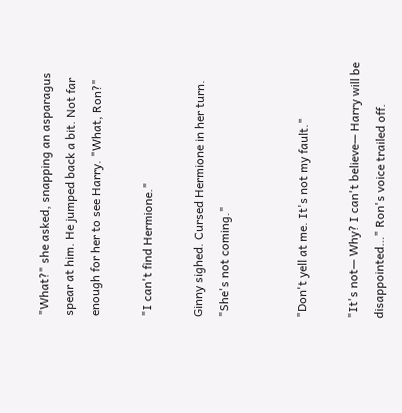"What?" she asked, snapping an asparagus spear at him. He jumped back a bit. Not far enough for her to see Harry. "What, Ron?"

"I can't find Hermione."

Ginny sighed. Cursed Hermione in her turn. "She's not coming."


"Don't yell at me. It's not my fault."

"It's not— Why? I can't believe— Harry will be disappointed…" Ron's voice trailed off.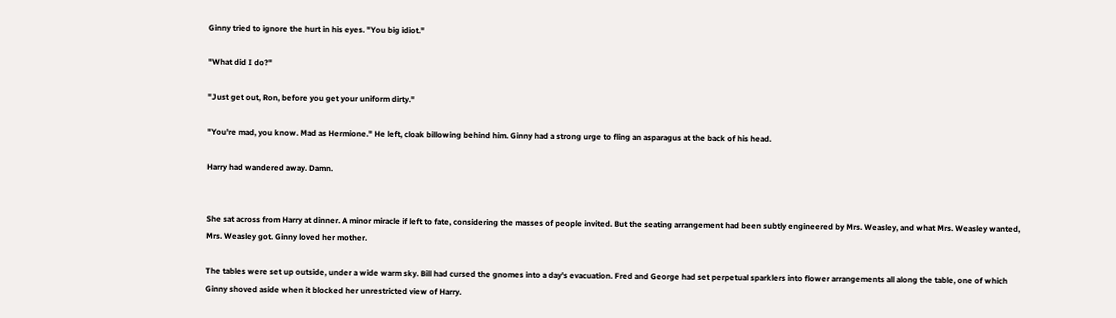Ginny tried to ignore the hurt in his eyes. "You big idiot."

"What did I do?"

"Just get out, Ron, before you get your uniform dirty."

"You're mad, you know. Mad as Hermione." He left, cloak billowing behind him. Ginny had a strong urge to fling an asparagus at the back of his head.

Harry had wandered away. Damn.


She sat across from Harry at dinner. A minor miracle if left to fate, considering the masses of people invited. But the seating arrangement had been subtly engineered by Mrs. Weasley, and what Mrs. Weasley wanted, Mrs. Weasley got. Ginny loved her mother.

The tables were set up outside, under a wide warm sky. Bill had cursed the gnomes into a day's evacuation. Fred and George had set perpetual sparklers into flower arrangements all along the table, one of which Ginny shoved aside when it blocked her unrestricted view of Harry.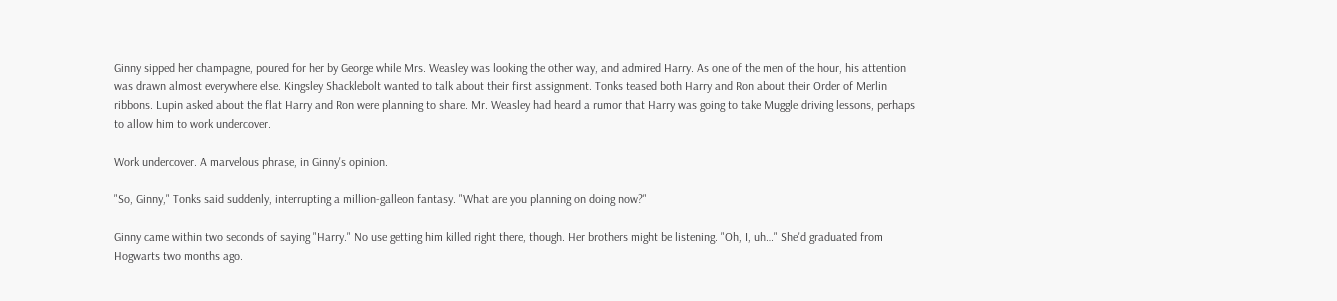Ginny sipped her champagne, poured for her by George while Mrs. Weasley was looking the other way, and admired Harry. As one of the men of the hour, his attention was drawn almost everywhere else. Kingsley Shacklebolt wanted to talk about their first assignment. Tonks teased both Harry and Ron about their Order of Merlin ribbons. Lupin asked about the flat Harry and Ron were planning to share. Mr. Weasley had heard a rumor that Harry was going to take Muggle driving lessons, perhaps to allow him to work undercover.

Work undercover. A marvelous phrase, in Ginny's opinion.

"So, Ginny," Tonks said suddenly, interrupting a million-galleon fantasy. "What are you planning on doing now?"

Ginny came within two seconds of saying "Harry." No use getting him killed right there, though. Her brothers might be listening. "Oh, I, uh…" She'd graduated from Hogwarts two months ago.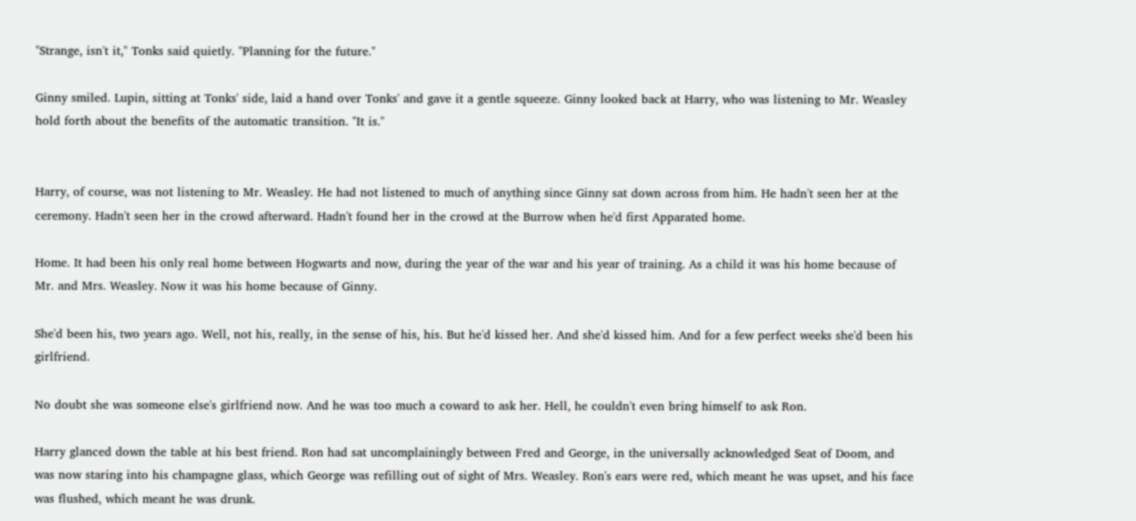"Strange, isn't it," Tonks said quietly. "Planning for the future."

Ginny smiled. Lupin, sitting at Tonks' side, laid a hand over Tonks' and gave it a gentle squeeze. Ginny looked back at Harry, who was listening to Mr. Weasley hold forth about the benefits of the automatic transition. "It is."


Harry, of course, was not listening to Mr. Weasley. He had not listened to much of anything since Ginny sat down across from him. He hadn't seen her at the ceremony. Hadn't seen her in the crowd afterward. Hadn't found her in the crowd at the Burrow when he'd first Apparated home.

Home. It had been his only real home between Hogwarts and now, during the year of the war and his year of training. As a child it was his home because of Mr. and Mrs. Weasley. Now it was his home because of Ginny.

She'd been his, two years ago. Well, not his, really, in the sense of his, his. But he'd kissed her. And she'd kissed him. And for a few perfect weeks she'd been his girlfriend.

No doubt she was someone else's girlfriend now. And he was too much a coward to ask her. Hell, he couldn't even bring himself to ask Ron.

Harry glanced down the table at his best friend. Ron had sat uncomplainingly between Fred and George, in the universally acknowledged Seat of Doom, and was now staring into his champagne glass, which George was refilling out of sight of Mrs. Weasley. Ron's ears were red, which meant he was upset, and his face was flushed, which meant he was drunk.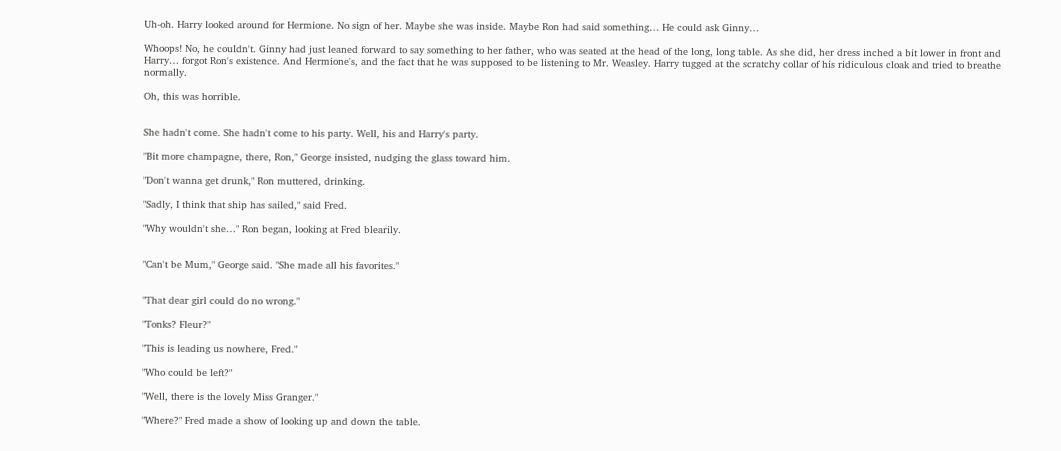Uh-oh. Harry looked around for Hermione. No sign of her. Maybe she was inside. Maybe Ron had said something… He could ask Ginny…

Whoops! No, he couldn't. Ginny had just leaned forward to say something to her father, who was seated at the head of the long, long table. As she did, her dress inched a bit lower in front and Harry… forgot Ron's existence. And Hermione's, and the fact that he was supposed to be listening to Mr. Weasley. Harry tugged at the scratchy collar of his ridiculous cloak and tried to breathe normally.

Oh, this was horrible.


She hadn't come. She hadn't come to his party. Well, his and Harry's party.

"Bit more champagne, there, Ron," George insisted, nudging the glass toward him.

"Don't wanna get drunk," Ron muttered, drinking.

"Sadly, I think that ship has sailed," said Fred.

"Why wouldn't she…" Ron began, looking at Fred blearily.


"Can't be Mum," George said. "She made all his favorites."


"That dear girl could do no wrong."

"Tonks? Fleur?"

"This is leading us nowhere, Fred."

"Who could be left?"

"Well, there is the lovely Miss Granger."

"Where?" Fred made a show of looking up and down the table.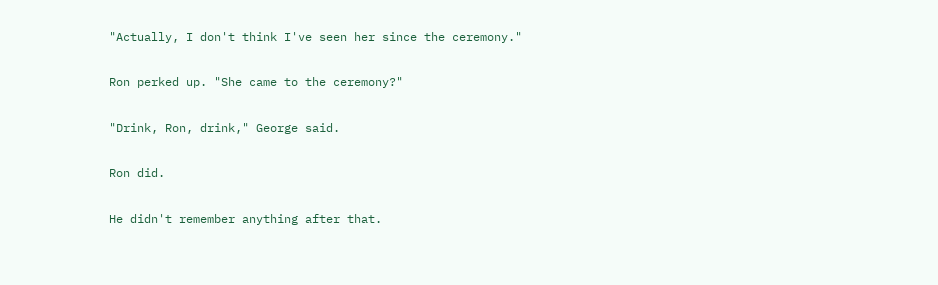"Actually, I don't think I've seen her since the ceremony."

Ron perked up. "She came to the ceremony?"

"Drink, Ron, drink," George said.

Ron did.

He didn't remember anything after that.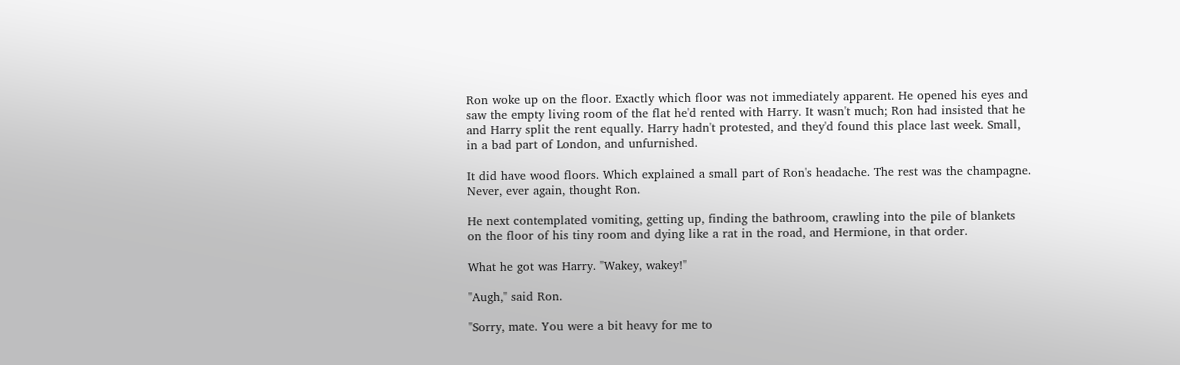Ron woke up on the floor. Exactly which floor was not immediately apparent. He opened his eyes and saw the empty living room of the flat he'd rented with Harry. It wasn't much; Ron had insisted that he and Harry split the rent equally. Harry hadn't protested, and they'd found this place last week. Small, in a bad part of London, and unfurnished.

It did have wood floors. Which explained a small part of Ron's headache. The rest was the champagne. Never, ever again, thought Ron.

He next contemplated vomiting, getting up, finding the bathroom, crawling into the pile of blankets on the floor of his tiny room and dying like a rat in the road, and Hermione, in that order.

What he got was Harry. "Wakey, wakey!"

"Augh," said Ron.

"Sorry, mate. You were a bit heavy for me to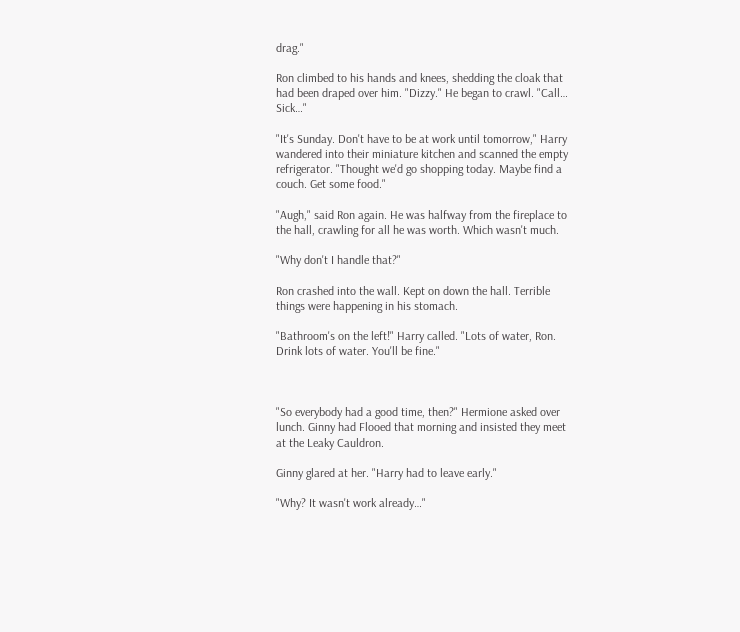drag."

Ron climbed to his hands and knees, shedding the cloak that had been draped over him. "Dizzy." He began to crawl. "Call… Sick…"

"It's Sunday. Don't have to be at work until tomorrow," Harry wandered into their miniature kitchen and scanned the empty refrigerator. "Thought we'd go shopping today. Maybe find a couch. Get some food."

"Augh," said Ron again. He was halfway from the fireplace to the hall, crawling for all he was worth. Which wasn't much.

"Why don't I handle that?"

Ron crashed into the wall. Kept on down the hall. Terrible things were happening in his stomach.

"Bathroom's on the left!" Harry called. "Lots of water, Ron. Drink lots of water. You'll be fine."



"So everybody had a good time, then?" Hermione asked over lunch. Ginny had Flooed that morning and insisted they meet at the Leaky Cauldron.

Ginny glared at her. "Harry had to leave early."

"Why? It wasn't work already…"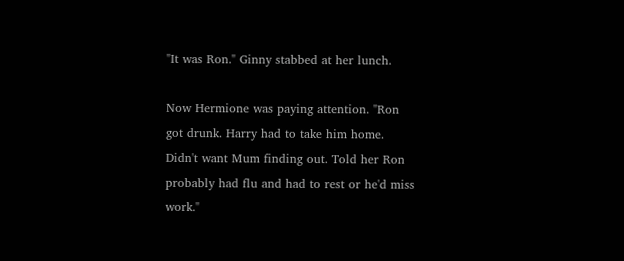"It was Ron." Ginny stabbed at her lunch.

Now Hermione was paying attention. "Ron got drunk. Harry had to take him home. Didn't want Mum finding out. Told her Ron probably had flu and had to rest or he'd miss work."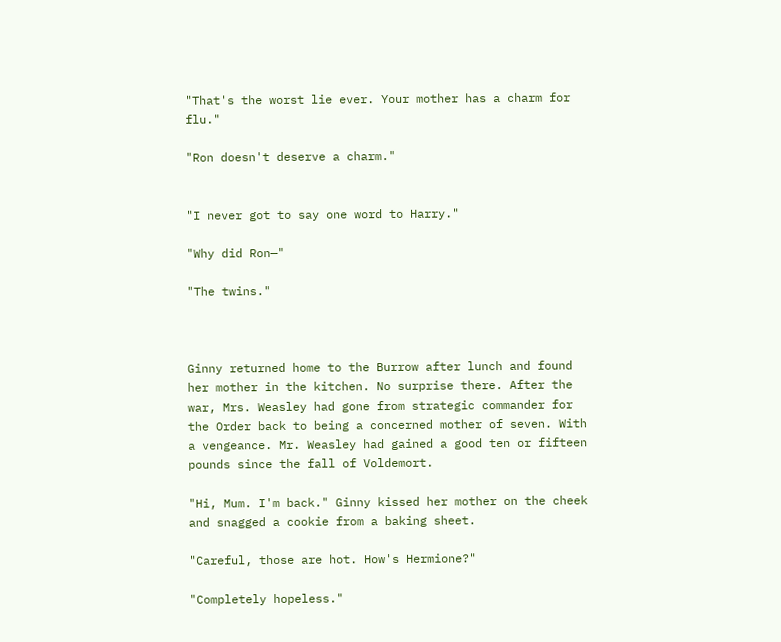"That's the worst lie ever. Your mother has a charm for flu."

"Ron doesn't deserve a charm."


"I never got to say one word to Harry."

"Why did Ron—"

"The twins."



Ginny returned home to the Burrow after lunch and found her mother in the kitchen. No surprise there. After the war, Mrs. Weasley had gone from strategic commander for the Order back to being a concerned mother of seven. With a vengeance. Mr. Weasley had gained a good ten or fifteen pounds since the fall of Voldemort.

"Hi, Mum. I'm back." Ginny kissed her mother on the cheek and snagged a cookie from a baking sheet.

"Careful, those are hot. How's Hermione?"

"Completely hopeless."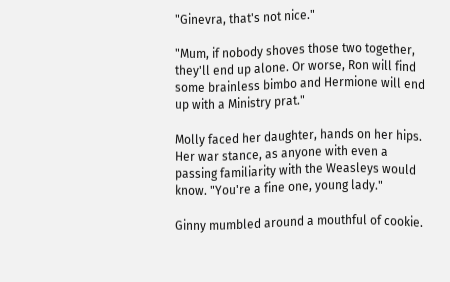"Ginevra, that's not nice."

"Mum, if nobody shoves those two together, they'll end up alone. Or worse, Ron will find some brainless bimbo and Hermione will end up with a Ministry prat."

Molly faced her daughter, hands on her hips. Her war stance, as anyone with even a passing familiarity with the Weasleys would know. "You're a fine one, young lady."

Ginny mumbled around a mouthful of cookie.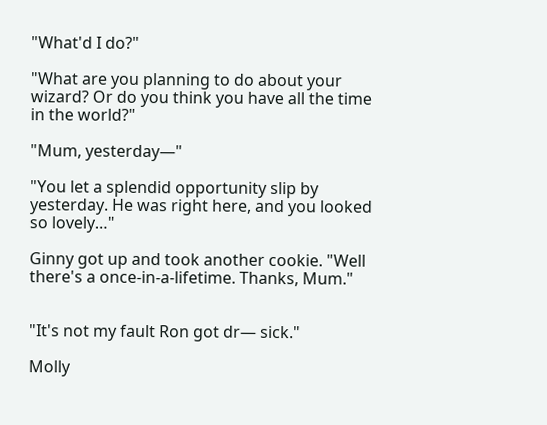"What'd I do?"

"What are you planning to do about your wizard? Or do you think you have all the time in the world?"

"Mum, yesterday—"

"You let a splendid opportunity slip by yesterday. He was right here, and you looked so lovely…"

Ginny got up and took another cookie. "Well there's a once-in-a-lifetime. Thanks, Mum."


"It's not my fault Ron got dr— sick."

Molly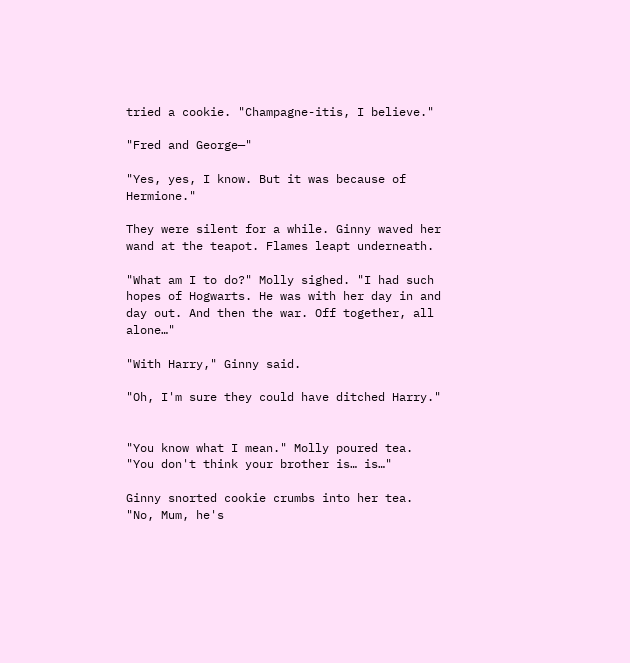tried a cookie. "Champagne-itis, I believe."

"Fred and George—"

"Yes, yes, I know. But it was because of Hermione."

They were silent for a while. Ginny waved her wand at the teapot. Flames leapt underneath.

"What am I to do?" Molly sighed. "I had such hopes of Hogwarts. He was with her day in and day out. And then the war. Off together, all alone…"

"With Harry," Ginny said.

"Oh, I'm sure they could have ditched Harry."


"You know what I mean." Molly poured tea. "You don't think your brother is… is…"

Ginny snorted cookie crumbs into her tea. "No, Mum, he's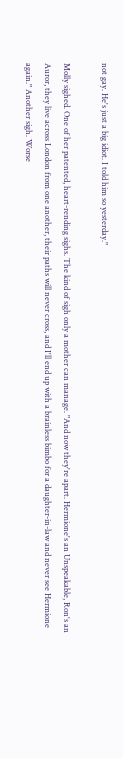not gay. He's just a big idiot. I told him so yesterday."

Molly sighed. One of her patented, heart-rending sighs. The kind of sigh only a mother can manage. "And now they're apart. Hermione's an Unspeakable, Ron's an Auror, they live across London from one another, their paths will never cross, and I'll end up with a brainless bimbo for a daughter-in-law and never see Hermione again." Another sigh. Worse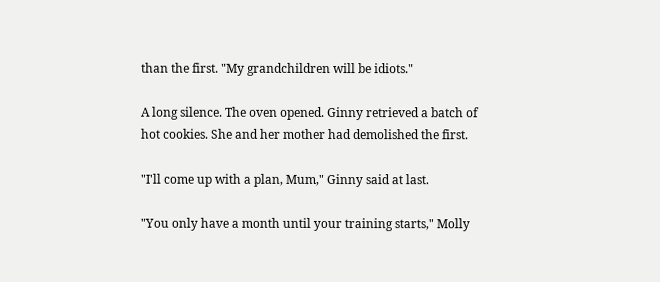than the first. "My grandchildren will be idiots."

A long silence. The oven opened. Ginny retrieved a batch of hot cookies. She and her mother had demolished the first.

"I'll come up with a plan, Mum," Ginny said at last.

"You only have a month until your training starts," Molly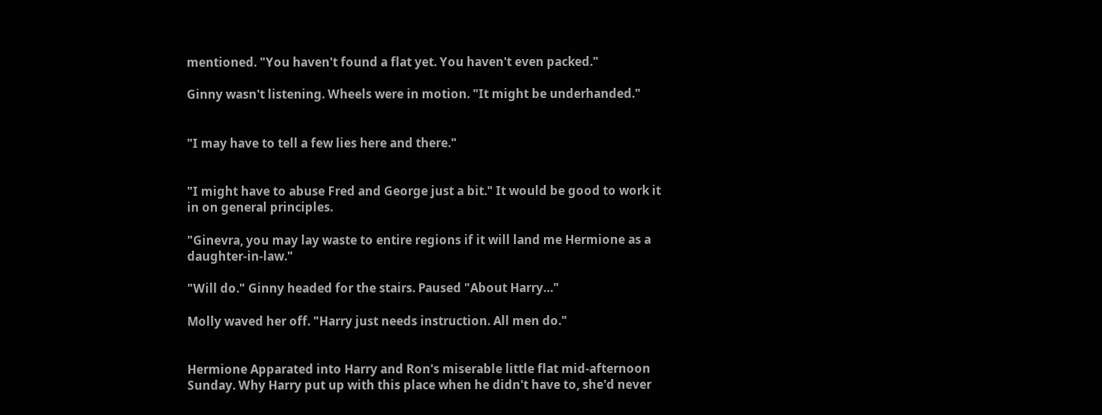mentioned. "You haven't found a flat yet. You haven't even packed."

Ginny wasn't listening. Wheels were in motion. "It might be underhanded."


"I may have to tell a few lies here and there."


"I might have to abuse Fred and George just a bit." It would be good to work it in on general principles.

"Ginevra, you may lay waste to entire regions if it will land me Hermione as a daughter-in-law."

"Will do." Ginny headed for the stairs. Paused "About Harry…"

Molly waved her off. "Harry just needs instruction. All men do."


Hermione Apparated into Harry and Ron's miserable little flat mid-afternoon Sunday. Why Harry put up with this place when he didn't have to, she'd never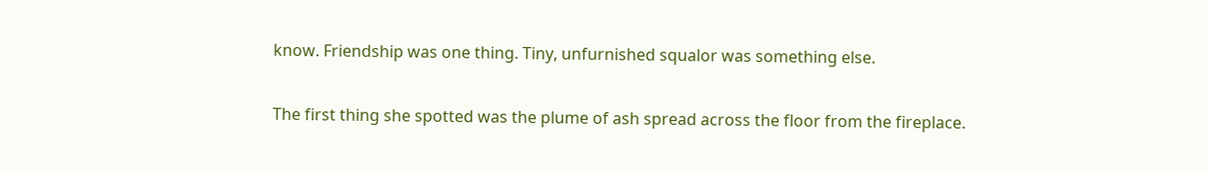know. Friendship was one thing. Tiny, unfurnished squalor was something else.

The first thing she spotted was the plume of ash spread across the floor from the fireplace.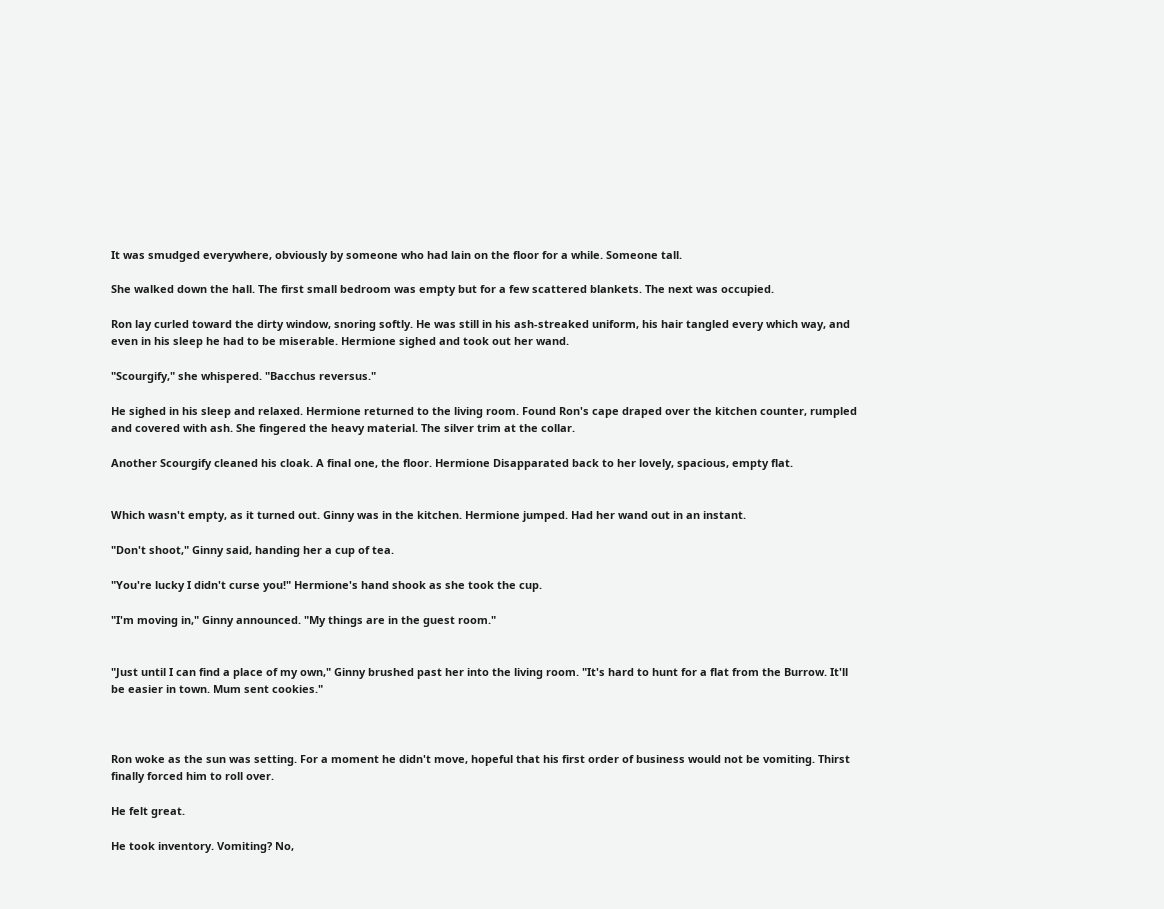It was smudged everywhere, obviously by someone who had lain on the floor for a while. Someone tall.

She walked down the hall. The first small bedroom was empty but for a few scattered blankets. The next was occupied.

Ron lay curled toward the dirty window, snoring softly. He was still in his ash-streaked uniform, his hair tangled every which way, and even in his sleep he had to be miserable. Hermione sighed and took out her wand.

"Scourgify," she whispered. "Bacchus reversus."

He sighed in his sleep and relaxed. Hermione returned to the living room. Found Ron's cape draped over the kitchen counter, rumpled and covered with ash. She fingered the heavy material. The silver trim at the collar.

Another Scourgify cleaned his cloak. A final one, the floor. Hermione Disapparated back to her lovely, spacious, empty flat.


Which wasn't empty, as it turned out. Ginny was in the kitchen. Hermione jumped. Had her wand out in an instant.

"Don't shoot," Ginny said, handing her a cup of tea.

"You're lucky I didn't curse you!" Hermione's hand shook as she took the cup.

"I'm moving in," Ginny announced. "My things are in the guest room."


"Just until I can find a place of my own," Ginny brushed past her into the living room. "It's hard to hunt for a flat from the Burrow. It'll be easier in town. Mum sent cookies."



Ron woke as the sun was setting. For a moment he didn't move, hopeful that his first order of business would not be vomiting. Thirst finally forced him to roll over.

He felt great.

He took inventory. Vomiting? No,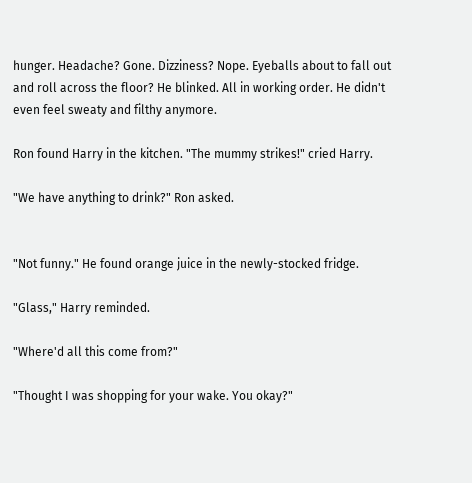hunger. Headache? Gone. Dizziness? Nope. Eyeballs about to fall out and roll across the floor? He blinked. All in working order. He didn't even feel sweaty and filthy anymore.

Ron found Harry in the kitchen. "The mummy strikes!" cried Harry.

"We have anything to drink?" Ron asked.


"Not funny." He found orange juice in the newly-stocked fridge.

"Glass," Harry reminded.

"Where'd all this come from?"

"Thought I was shopping for your wake. You okay?"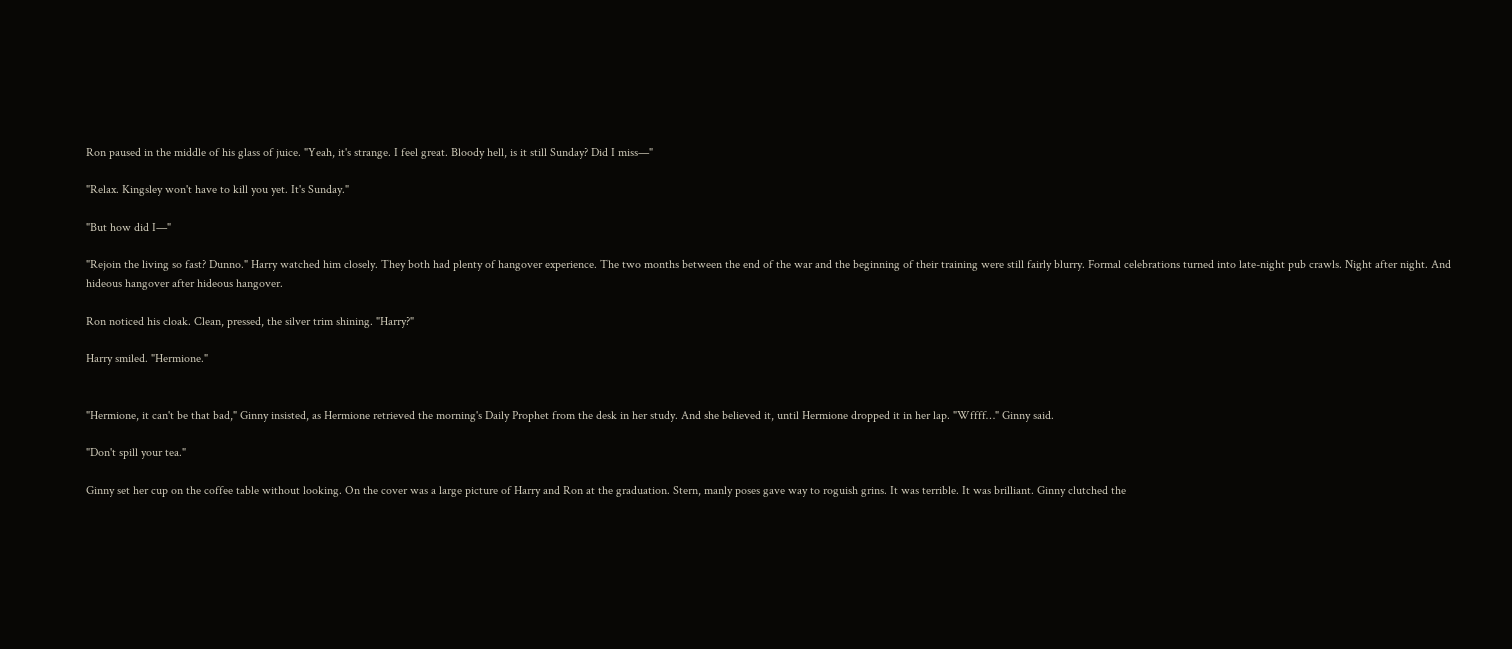Ron paused in the middle of his glass of juice. "Yeah, it's strange. I feel great. Bloody hell, is it still Sunday? Did I miss—"

"Relax. Kingsley won't have to kill you yet. It's Sunday."

"But how did I—"

"Rejoin the living so fast? Dunno." Harry watched him closely. They both had plenty of hangover experience. The two months between the end of the war and the beginning of their training were still fairly blurry. Formal celebrations turned into late-night pub crawls. Night after night. And hideous hangover after hideous hangover.

Ron noticed his cloak. Clean, pressed, the silver trim shining. "Harry?"

Harry smiled. "Hermione."


"Hermione, it can't be that bad," Ginny insisted, as Hermione retrieved the morning's Daily Prophet from the desk in her study. And she believed it, until Hermione dropped it in her lap. "Wffff…" Ginny said.

"Don't spill your tea."

Ginny set her cup on the coffee table without looking. On the cover was a large picture of Harry and Ron at the graduation. Stern, manly poses gave way to roguish grins. It was terrible. It was brilliant. Ginny clutched the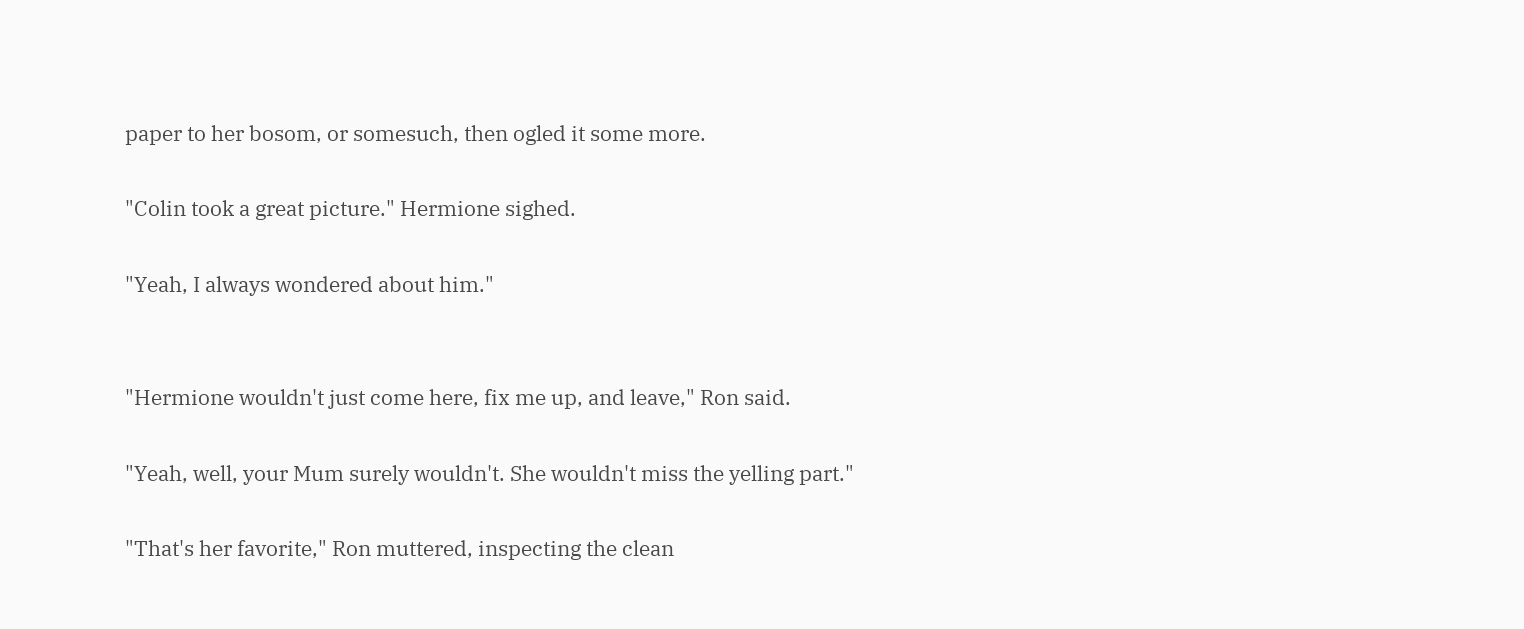paper to her bosom, or somesuch, then ogled it some more.

"Colin took a great picture." Hermione sighed.

"Yeah, I always wondered about him."


"Hermione wouldn't just come here, fix me up, and leave," Ron said.

"Yeah, well, your Mum surely wouldn't. She wouldn't miss the yelling part."

"That's her favorite," Ron muttered, inspecting the clean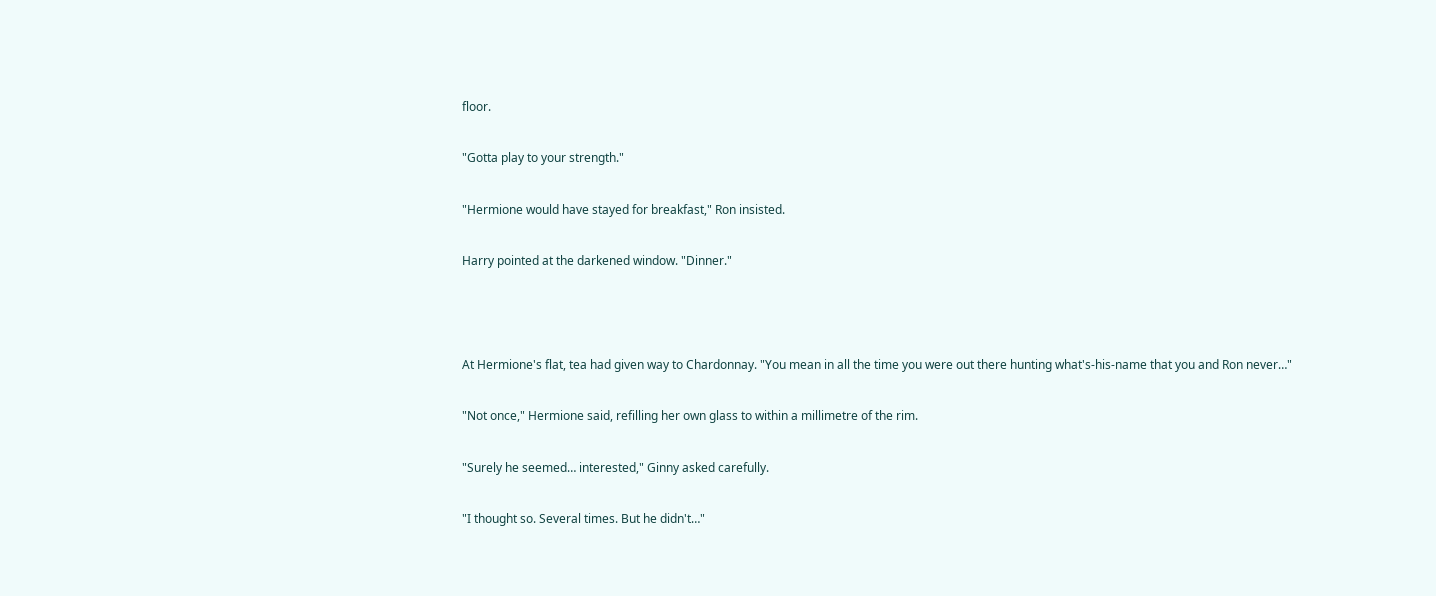floor.

"Gotta play to your strength."

"Hermione would have stayed for breakfast," Ron insisted.

Harry pointed at the darkened window. "Dinner."



At Hermione's flat, tea had given way to Chardonnay. "You mean in all the time you were out there hunting what's-his-name that you and Ron never…"

"Not once," Hermione said, refilling her own glass to within a millimetre of the rim.

"Surely he seemed… interested," Ginny asked carefully.

"I thought so. Several times. But he didn't…"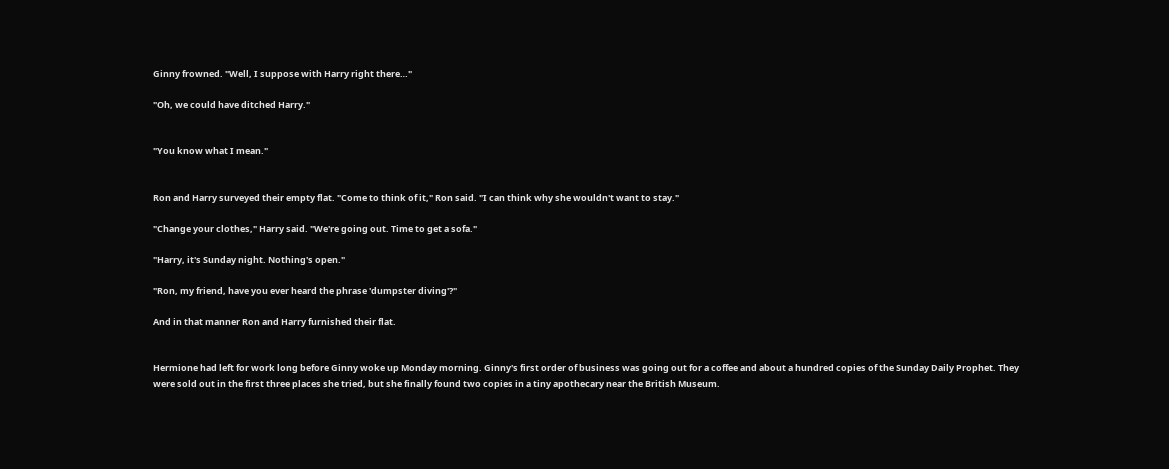Ginny frowned. "Well, I suppose with Harry right there…"

"Oh, we could have ditched Harry."


"You know what I mean."


Ron and Harry surveyed their empty flat. "Come to think of it," Ron said. "I can think why she wouldn't want to stay."

"Change your clothes," Harry said. "We're going out. Time to get a sofa."

"Harry, it's Sunday night. Nothing's open."

"Ron, my friend, have you ever heard the phrase 'dumpster diving'?"

And in that manner Ron and Harry furnished their flat.


Hermione had left for work long before Ginny woke up Monday morning. Ginny's first order of business was going out for a coffee and about a hundred copies of the Sunday Daily Prophet. They were sold out in the first three places she tried, but she finally found two copies in a tiny apothecary near the British Museum.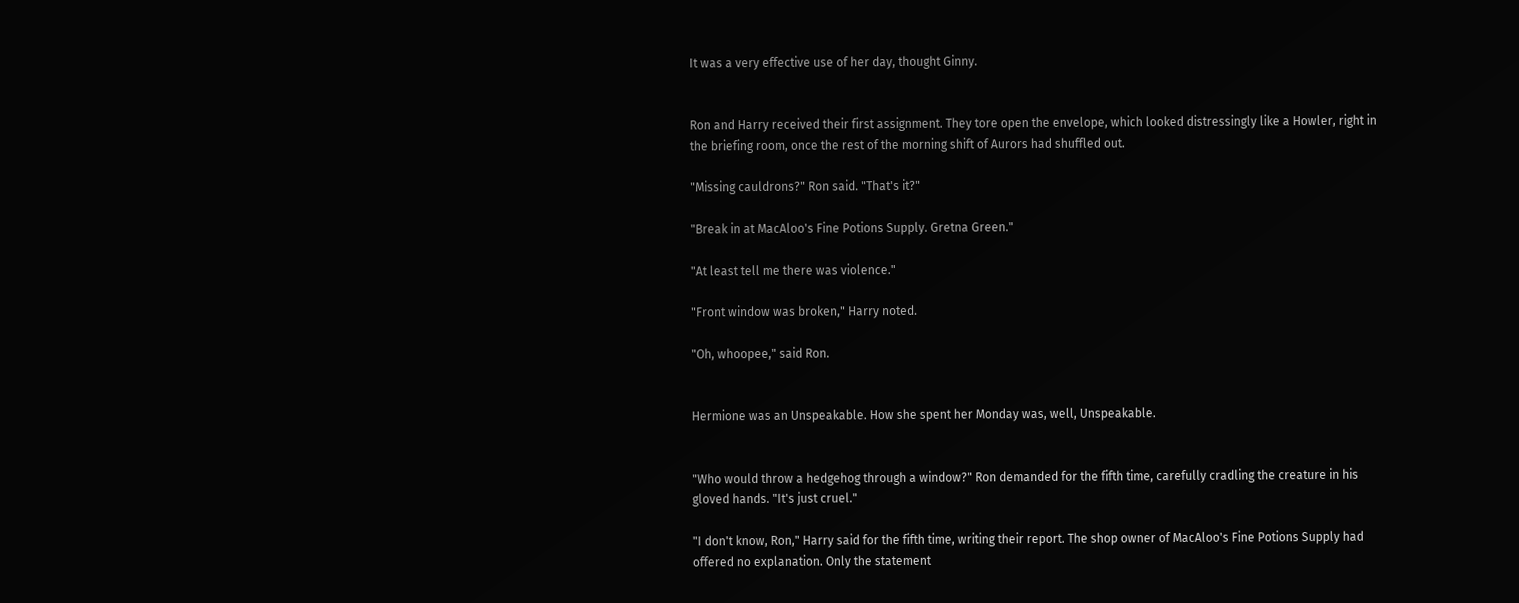It was a very effective use of her day, thought Ginny.


Ron and Harry received their first assignment. They tore open the envelope, which looked distressingly like a Howler, right in the briefing room, once the rest of the morning shift of Aurors had shuffled out.

"Missing cauldrons?" Ron said. "That's it?"

"Break in at MacAloo's Fine Potions Supply. Gretna Green."

"At least tell me there was violence."

"Front window was broken," Harry noted.

"Oh, whoopee," said Ron.


Hermione was an Unspeakable. How she spent her Monday was, well, Unspeakable.


"Who would throw a hedgehog through a window?" Ron demanded for the fifth time, carefully cradling the creature in his gloved hands. "It's just cruel."

"I don't know, Ron," Harry said for the fifth time, writing their report. The shop owner of MacAloo's Fine Potions Supply had offered no explanation. Only the statement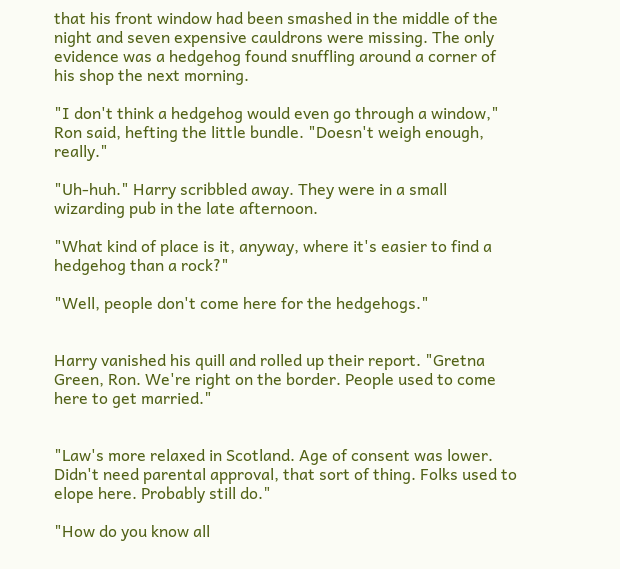that his front window had been smashed in the middle of the night and seven expensive cauldrons were missing. The only evidence was a hedgehog found snuffling around a corner of his shop the next morning.

"I don't think a hedgehog would even go through a window," Ron said, hefting the little bundle. "Doesn't weigh enough, really."

"Uh-huh." Harry scribbled away. They were in a small wizarding pub in the late afternoon.

"What kind of place is it, anyway, where it's easier to find a hedgehog than a rock?"

"Well, people don't come here for the hedgehogs."


Harry vanished his quill and rolled up their report. "Gretna Green, Ron. We're right on the border. People used to come here to get married."


"Law's more relaxed in Scotland. Age of consent was lower. Didn't need parental approval, that sort of thing. Folks used to elope here. Probably still do."

"How do you know all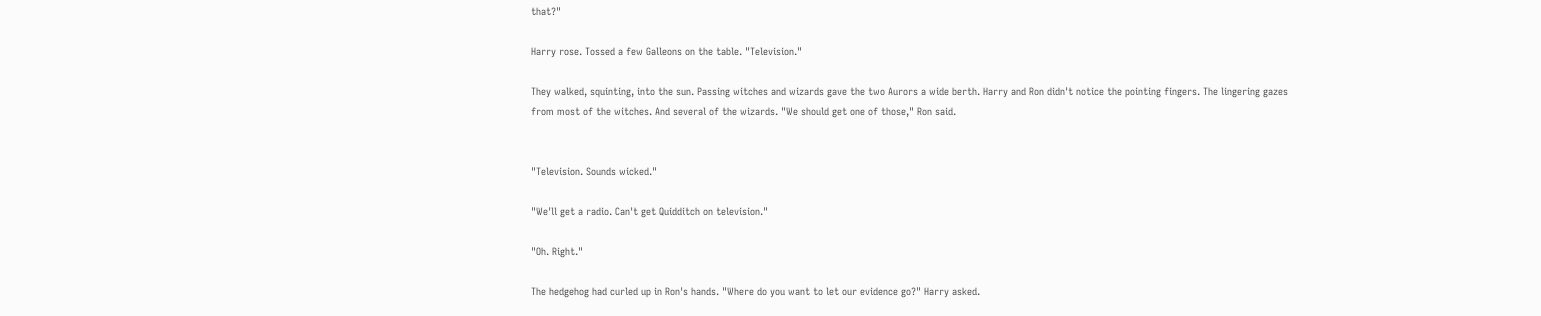that?"

Harry rose. Tossed a few Galleons on the table. "Television."

They walked, squinting, into the sun. Passing witches and wizards gave the two Aurors a wide berth. Harry and Ron didn't notice the pointing fingers. The lingering gazes from most of the witches. And several of the wizards. "We should get one of those," Ron said.


"Television. Sounds wicked."

"We'll get a radio. Can't get Quidditch on television."

"Oh. Right."

The hedgehog had curled up in Ron's hands. "Where do you want to let our evidence go?" Harry asked.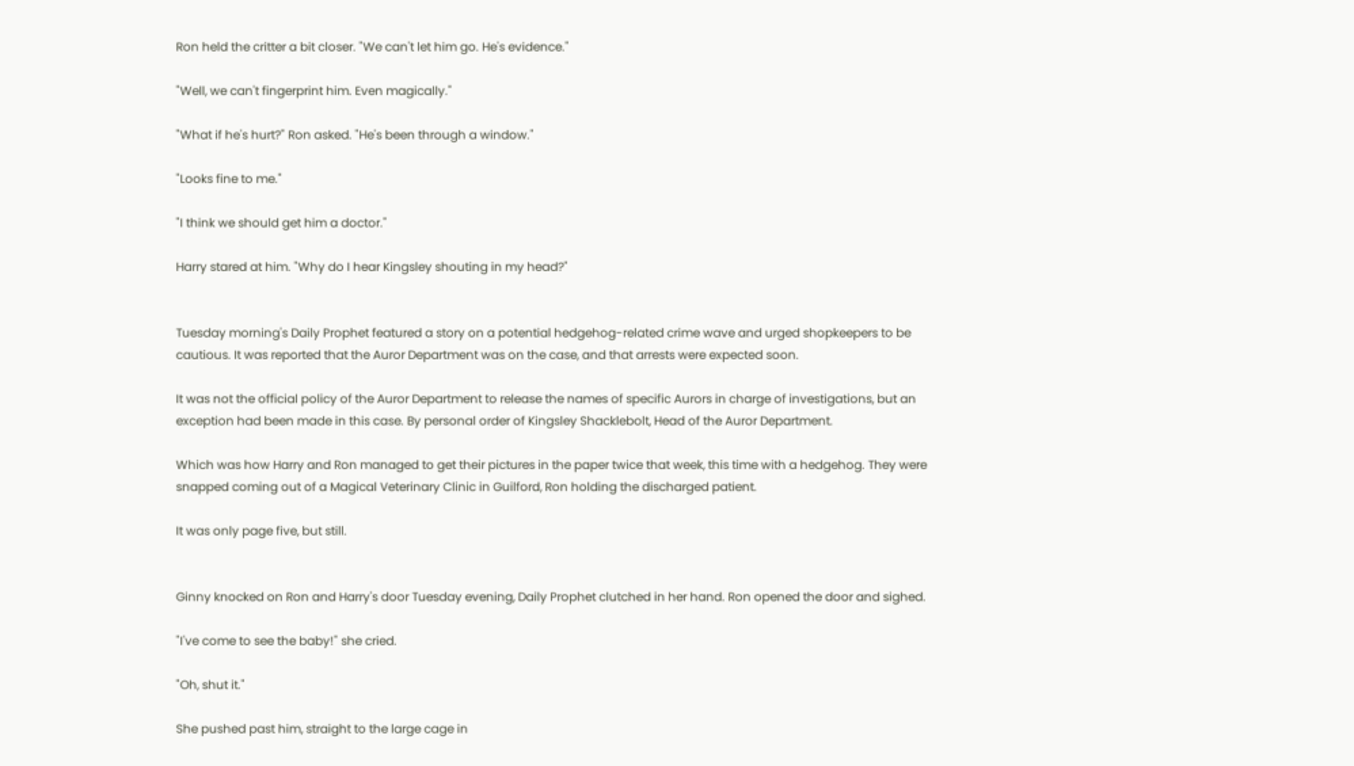Ron held the critter a bit closer. "We can't let him go. He's evidence."

"Well, we can't fingerprint him. Even magically."

"What if he's hurt?" Ron asked. "He's been through a window."

"Looks fine to me."

"I think we should get him a doctor."

Harry stared at him. "Why do I hear Kingsley shouting in my head?"


Tuesday morning's Daily Prophet featured a story on a potential hedgehog-related crime wave and urged shopkeepers to be cautious. It was reported that the Auror Department was on the case, and that arrests were expected soon.

It was not the official policy of the Auror Department to release the names of specific Aurors in charge of investigations, but an exception had been made in this case. By personal order of Kingsley Shacklebolt, Head of the Auror Department.

Which was how Harry and Ron managed to get their pictures in the paper twice that week, this time with a hedgehog. They were snapped coming out of a Magical Veterinary Clinic in Guilford, Ron holding the discharged patient.

It was only page five, but still.


Ginny knocked on Ron and Harry's door Tuesday evening, Daily Prophet clutched in her hand. Ron opened the door and sighed.

"I've come to see the baby!" she cried.

"Oh, shut it."

She pushed past him, straight to the large cage in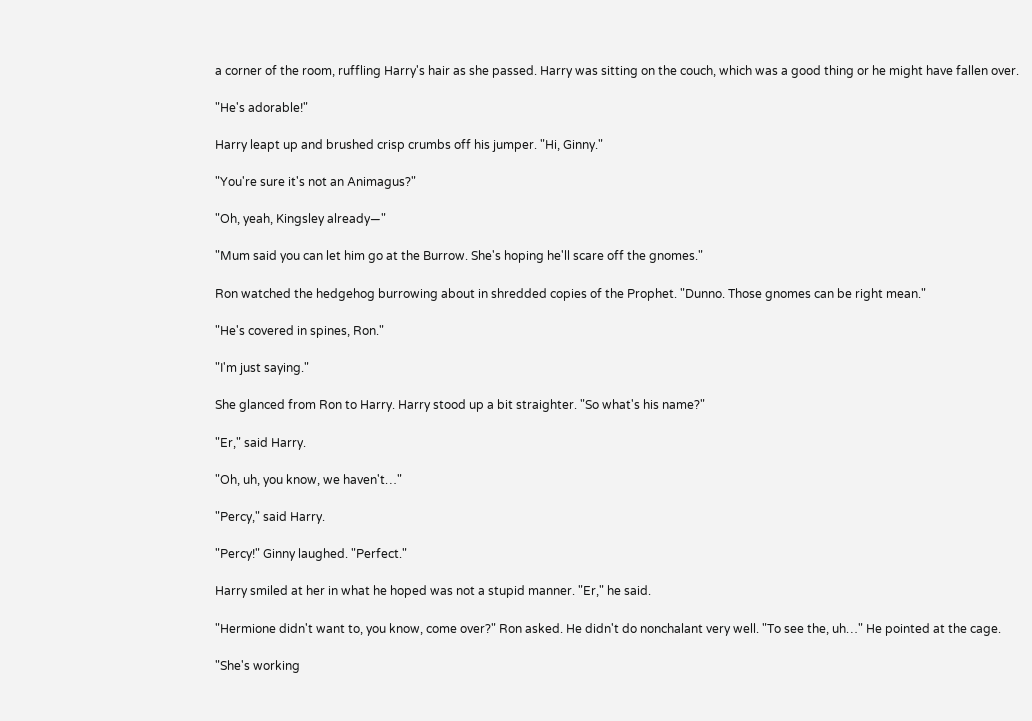a corner of the room, ruffling Harry's hair as she passed. Harry was sitting on the couch, which was a good thing or he might have fallen over.

"He's adorable!"

Harry leapt up and brushed crisp crumbs off his jumper. "Hi, Ginny."

"You're sure it's not an Animagus?"

"Oh, yeah, Kingsley already—"

"Mum said you can let him go at the Burrow. She's hoping he'll scare off the gnomes."

Ron watched the hedgehog burrowing about in shredded copies of the Prophet. "Dunno. Those gnomes can be right mean."

"He's covered in spines, Ron."

"I'm just saying."

She glanced from Ron to Harry. Harry stood up a bit straighter. "So what's his name?"

"Er," said Harry.

"Oh, uh, you know, we haven't…"

"Percy," said Harry.

"Percy!" Ginny laughed. "Perfect."

Harry smiled at her in what he hoped was not a stupid manner. "Er," he said.

"Hermione didn't want to, you know, come over?" Ron asked. He didn't do nonchalant very well. "To see the, uh…" He pointed at the cage.

"She's working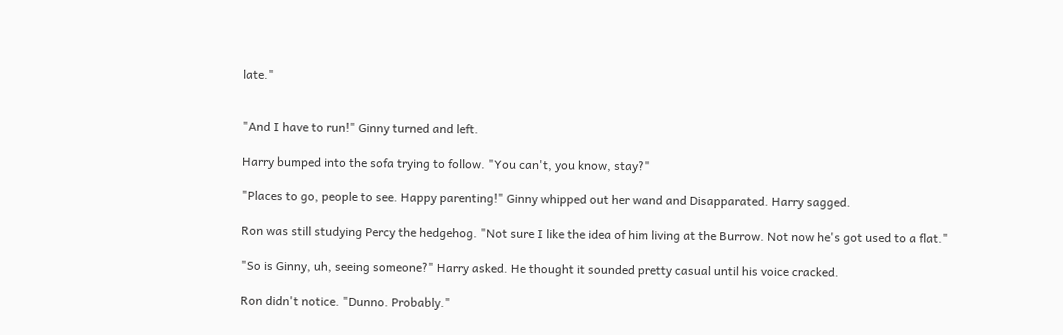late."


"And I have to run!" Ginny turned and left.

Harry bumped into the sofa trying to follow. "You can't, you know, stay?"

"Places to go, people to see. Happy parenting!" Ginny whipped out her wand and Disapparated. Harry sagged.

Ron was still studying Percy the hedgehog. "Not sure I like the idea of him living at the Burrow. Not now he's got used to a flat."

"So is Ginny, uh, seeing someone?" Harry asked. He thought it sounded pretty casual until his voice cracked.

Ron didn't notice. "Dunno. Probably."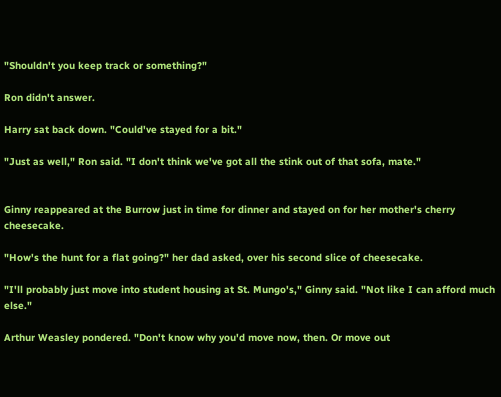"Shouldn't you keep track or something?"

Ron didn't answer.

Harry sat back down. "Could've stayed for a bit."

"Just as well," Ron said. "I don't think we've got all the stink out of that sofa, mate."


Ginny reappeared at the Burrow just in time for dinner and stayed on for her mother's cherry cheesecake.

"How's the hunt for a flat going?" her dad asked, over his second slice of cheesecake.

"I'll probably just move into student housing at St. Mungo's," Ginny said. "Not like I can afford much else."

Arthur Weasley pondered. "Don't know why you'd move now, then. Or move out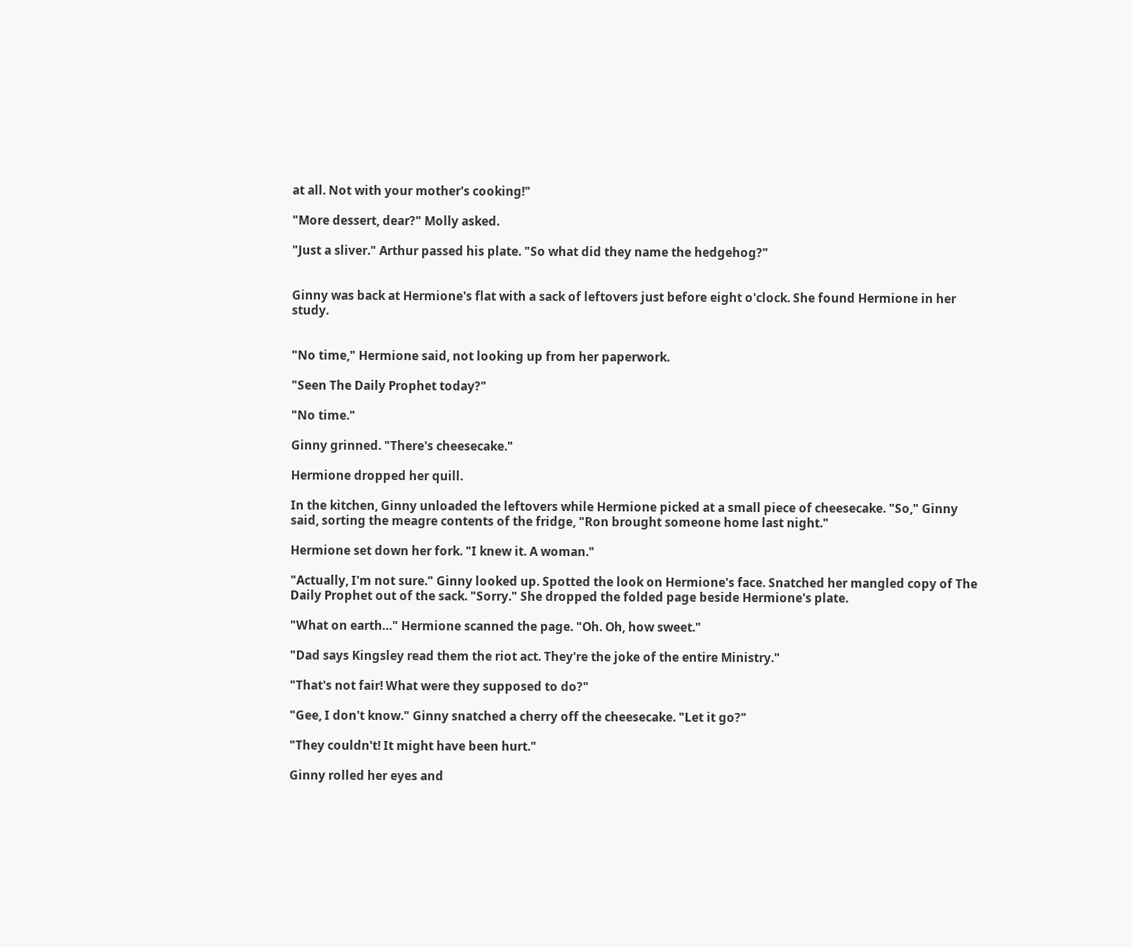at all. Not with your mother's cooking!"

"More dessert, dear?" Molly asked.

"Just a sliver." Arthur passed his plate. "So what did they name the hedgehog?"


Ginny was back at Hermione's flat with a sack of leftovers just before eight o'clock. She found Hermione in her study.


"No time," Hermione said, not looking up from her paperwork.

"Seen The Daily Prophet today?"

"No time."

Ginny grinned. "There's cheesecake."

Hermione dropped her quill.

In the kitchen, Ginny unloaded the leftovers while Hermione picked at a small piece of cheesecake. "So," Ginny said, sorting the meagre contents of the fridge, "Ron brought someone home last night."

Hermione set down her fork. "I knew it. A woman."

"Actually, I'm not sure." Ginny looked up. Spotted the look on Hermione's face. Snatched her mangled copy of The Daily Prophet out of the sack. "Sorry." She dropped the folded page beside Hermione's plate.

"What on earth…" Hermione scanned the page. "Oh. Oh, how sweet."

"Dad says Kingsley read them the riot act. They're the joke of the entire Ministry."

"That's not fair! What were they supposed to do?"

"Gee, I don't know." Ginny snatched a cherry off the cheesecake. "Let it go?"

"They couldn't! It might have been hurt."

Ginny rolled her eyes and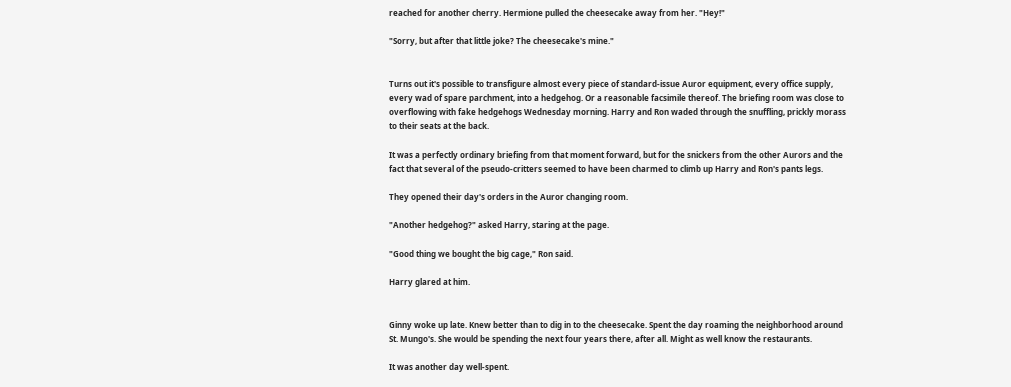reached for another cherry. Hermione pulled the cheesecake away from her. "Hey!"

"Sorry, but after that little joke? The cheesecake's mine."


Turns out it's possible to transfigure almost every piece of standard-issue Auror equipment, every office supply, every wad of spare parchment, into a hedgehog. Or a reasonable facsimile thereof. The briefing room was close to overflowing with fake hedgehogs Wednesday morning. Harry and Ron waded through the snuffling, prickly morass to their seats at the back.

It was a perfectly ordinary briefing from that moment forward, but for the snickers from the other Aurors and the fact that several of the pseudo-critters seemed to have been charmed to climb up Harry and Ron's pants legs.

They opened their day's orders in the Auror changing room.

"Another hedgehog?" asked Harry, staring at the page.

"Good thing we bought the big cage," Ron said.

Harry glared at him.


Ginny woke up late. Knew better than to dig in to the cheesecake. Spent the day roaming the neighborhood around St. Mungo's. She would be spending the next four years there, after all. Might as well know the restaurants.

It was another day well-spent.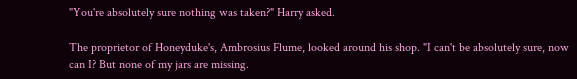"You're absolutely sure nothing was taken?" Harry asked.

The proprietor of Honeyduke's, Ambrosius Flume, looked around his shop. "I can't be absolutely sure, now can I? But none of my jars are missing.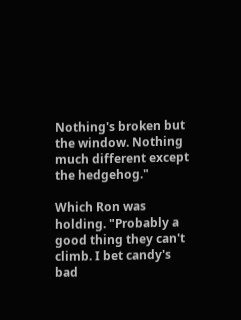Nothing's broken but the window. Nothing much different except the hedgehog."

Which Ron was holding. "Probably a good thing they can't climb. I bet candy's bad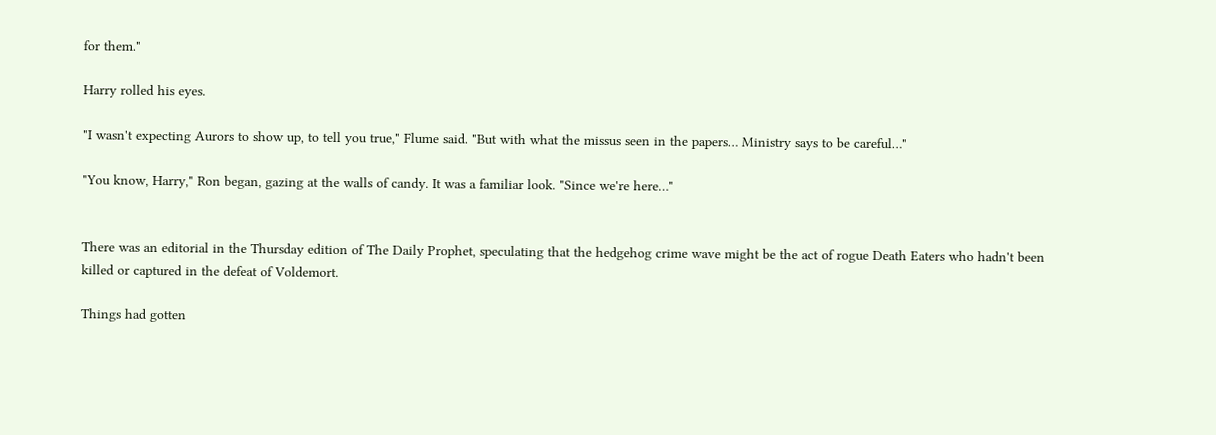for them."

Harry rolled his eyes.

"I wasn't expecting Aurors to show up, to tell you true," Flume said. "But with what the missus seen in the papers… Ministry says to be careful…"

"You know, Harry," Ron began, gazing at the walls of candy. It was a familiar look. "Since we're here…"


There was an editorial in the Thursday edition of The Daily Prophet, speculating that the hedgehog crime wave might be the act of rogue Death Eaters who hadn't been killed or captured in the defeat of Voldemort.

Things had gotten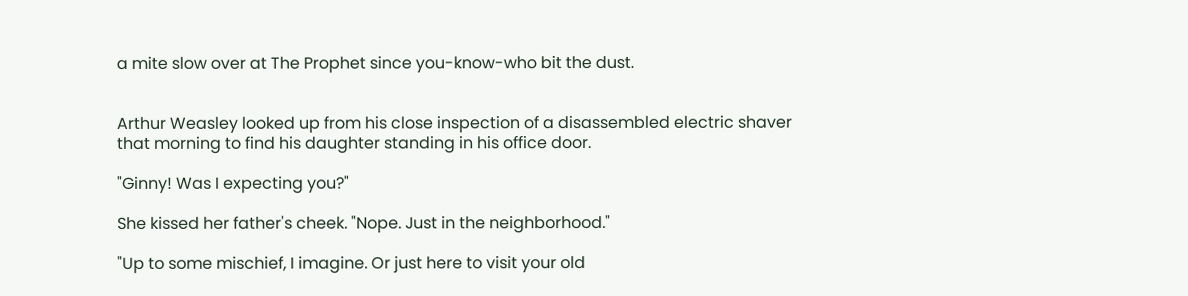a mite slow over at The Prophet since you-know-who bit the dust.


Arthur Weasley looked up from his close inspection of a disassembled electric shaver that morning to find his daughter standing in his office door.

"Ginny! Was I expecting you?"

She kissed her father's cheek. "Nope. Just in the neighborhood."

"Up to some mischief, I imagine. Or just here to visit your old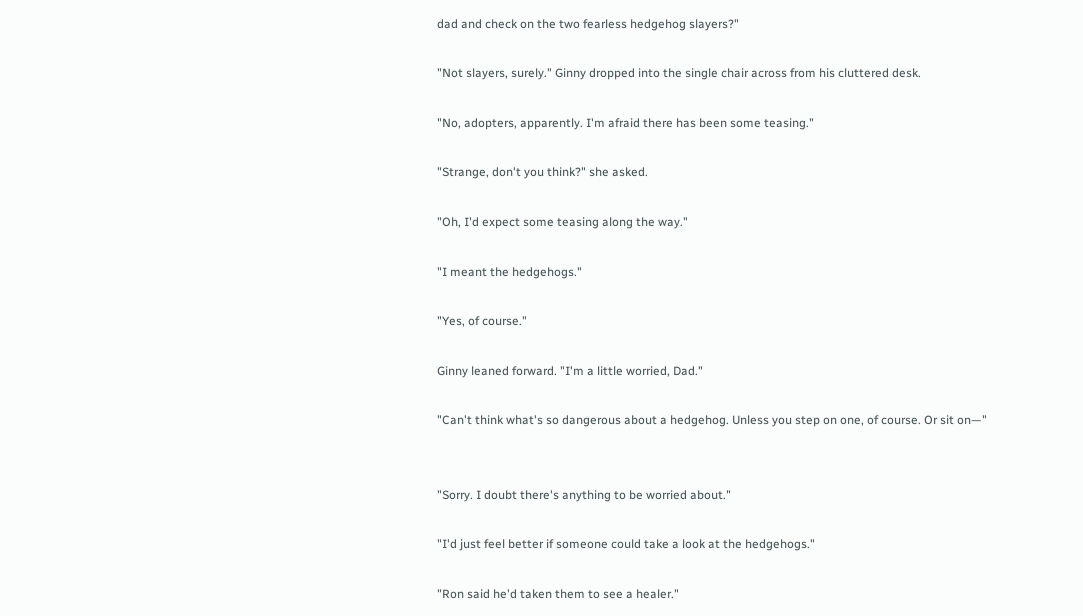dad and check on the two fearless hedgehog slayers?"

"Not slayers, surely." Ginny dropped into the single chair across from his cluttered desk.

"No, adopters, apparently. I'm afraid there has been some teasing."

"Strange, don't you think?" she asked.

"Oh, I'd expect some teasing along the way."

"I meant the hedgehogs."

"Yes, of course."

Ginny leaned forward. "I'm a little worried, Dad."

"Can't think what's so dangerous about a hedgehog. Unless you step on one, of course. Or sit on—"


"Sorry. I doubt there's anything to be worried about."

"I'd just feel better if someone could take a look at the hedgehogs."

"Ron said he'd taken them to see a healer."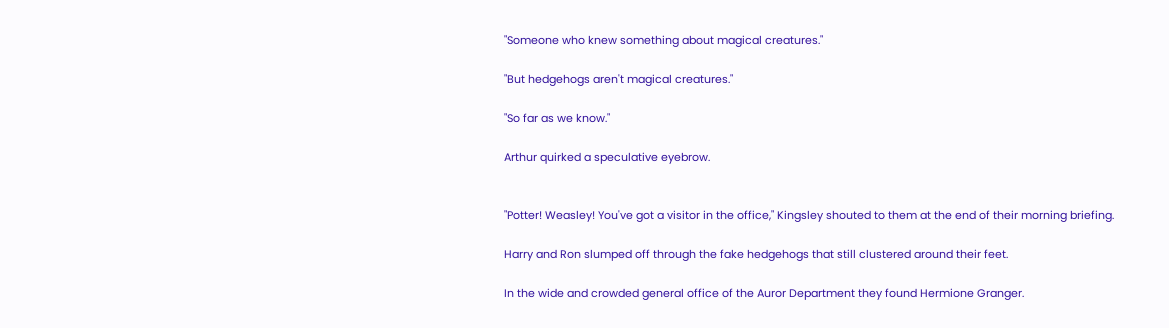"Someone who knew something about magical creatures."

"But hedgehogs aren't magical creatures."

"So far as we know."

Arthur quirked a speculative eyebrow.


"Potter! Weasley! You've got a visitor in the office," Kingsley shouted to them at the end of their morning briefing.

Harry and Ron slumped off through the fake hedgehogs that still clustered around their feet.

In the wide and crowded general office of the Auror Department they found Hermione Granger.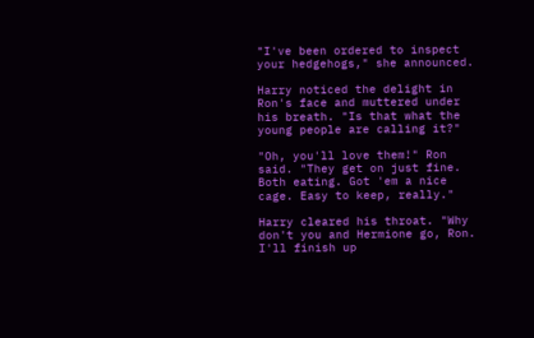"I've been ordered to inspect your hedgehogs," she announced.

Harry noticed the delight in Ron's face and muttered under his breath. "Is that what the young people are calling it?"

"Oh, you'll love them!" Ron said. "They get on just fine. Both eating. Got 'em a nice cage. Easy to keep, really."

Harry cleared his throat. "Why don't you and Hermione go, Ron. I'll finish up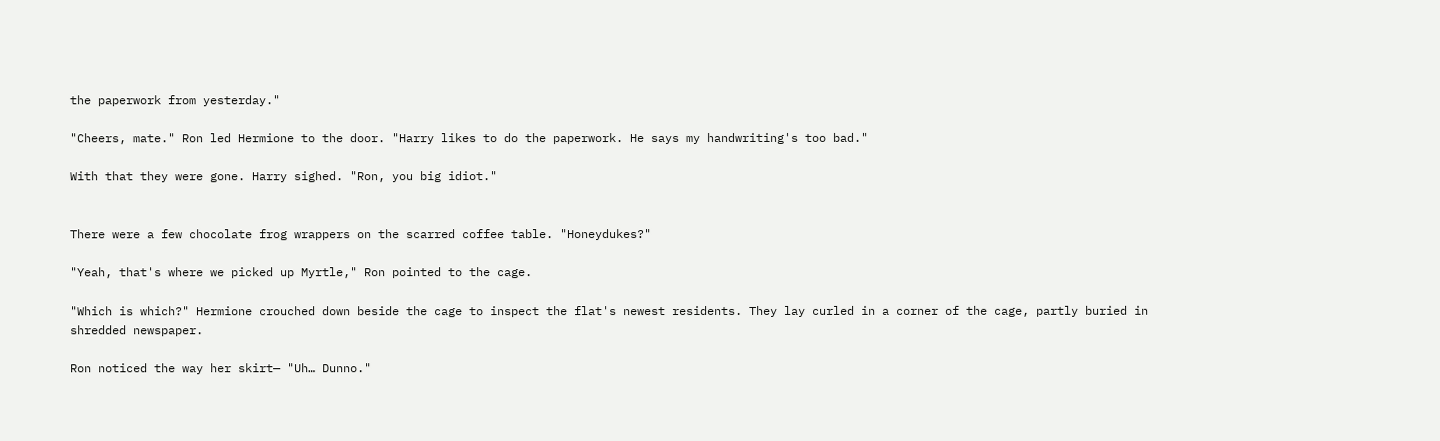the paperwork from yesterday."

"Cheers, mate." Ron led Hermione to the door. "Harry likes to do the paperwork. He says my handwriting's too bad."

With that they were gone. Harry sighed. "Ron, you big idiot."


There were a few chocolate frog wrappers on the scarred coffee table. "Honeydukes?"

"Yeah, that's where we picked up Myrtle," Ron pointed to the cage.

"Which is which?" Hermione crouched down beside the cage to inspect the flat's newest residents. They lay curled in a corner of the cage, partly buried in shredded newspaper.

Ron noticed the way her skirt— "Uh… Dunno."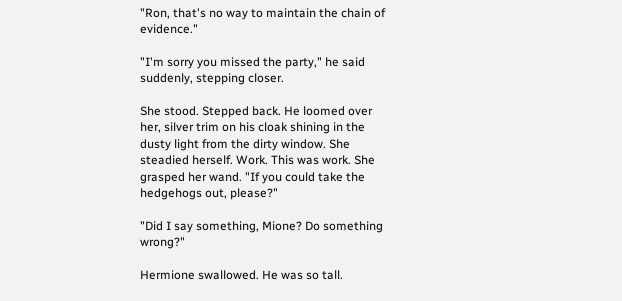"Ron, that's no way to maintain the chain of evidence."

"I'm sorry you missed the party," he said suddenly, stepping closer.

She stood. Stepped back. He loomed over her, silver trim on his cloak shining in the dusty light from the dirty window. She steadied herself. Work. This was work. She grasped her wand. "If you could take the hedgehogs out, please?"

"Did I say something, Mione? Do something wrong?"

Hermione swallowed. He was so tall.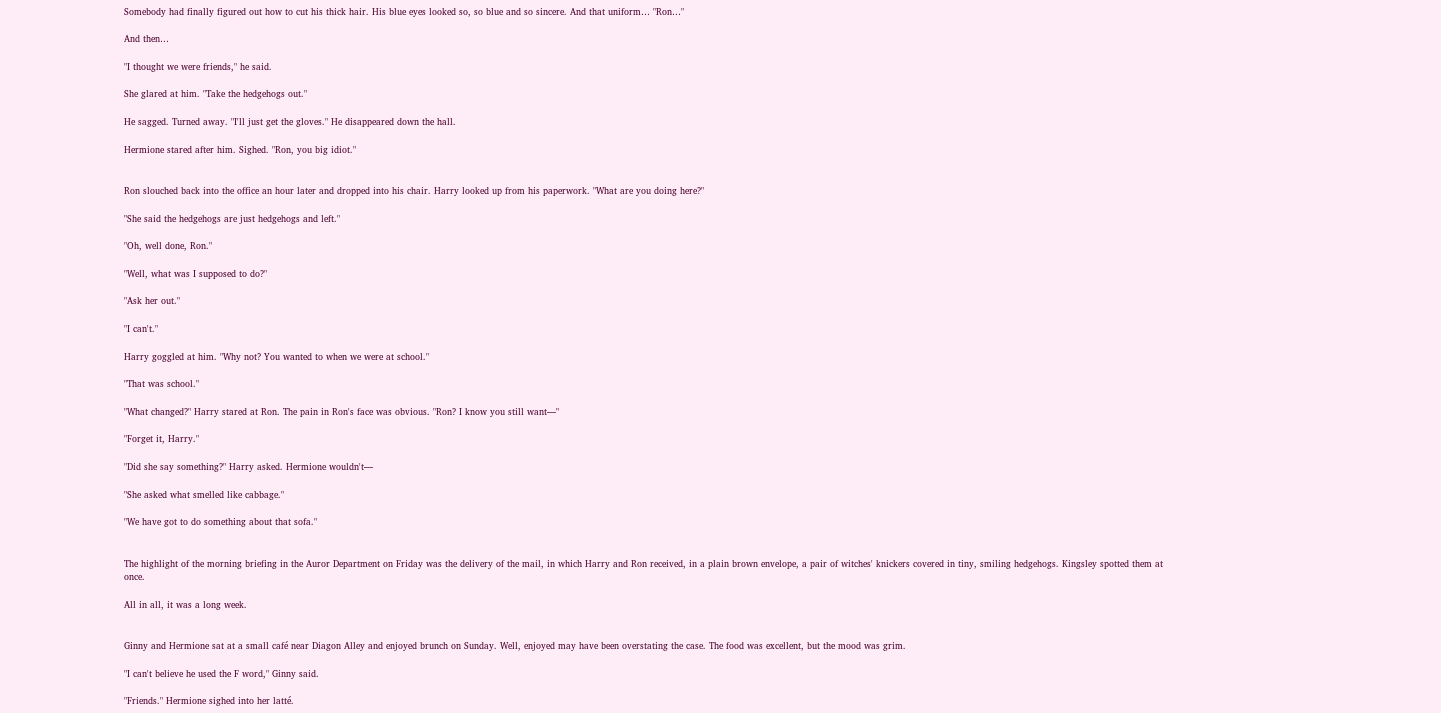Somebody had finally figured out how to cut his thick hair. His blue eyes looked so, so blue and so sincere. And that uniform… "Ron…"

And then…

"I thought we were friends," he said.

She glared at him. "Take the hedgehogs out."

He sagged. Turned away. "I'll just get the gloves." He disappeared down the hall.

Hermione stared after him. Sighed. "Ron, you big idiot."


Ron slouched back into the office an hour later and dropped into his chair. Harry looked up from his paperwork. "What are you doing here?"

"She said the hedgehogs are just hedgehogs and left."

"Oh, well done, Ron."

"Well, what was I supposed to do?"

"Ask her out."

"I can't."

Harry goggled at him. "Why not? You wanted to when we were at school."

"That was school."

"What changed?" Harry stared at Ron. The pain in Ron's face was obvious. "Ron? I know you still want—"

"Forget it, Harry."

"Did she say something?" Harry asked. Hermione wouldn't—

"She asked what smelled like cabbage."

"We have got to do something about that sofa."


The highlight of the morning briefing in the Auror Department on Friday was the delivery of the mail, in which Harry and Ron received, in a plain brown envelope, a pair of witches' knickers covered in tiny, smiling hedgehogs. Kingsley spotted them at once.

All in all, it was a long week.


Ginny and Hermione sat at a small café near Diagon Alley and enjoyed brunch on Sunday. Well, enjoyed may have been overstating the case. The food was excellent, but the mood was grim.

"I can't believe he used the F word," Ginny said.

"Friends." Hermione sighed into her latté.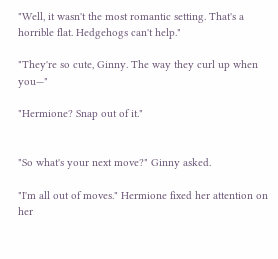"Well, it wasn't the most romantic setting. That's a horrible flat. Hedgehogs can't help."

"They're so cute, Ginny. The way they curl up when you—"

"Hermione? Snap out of it."


"So what's your next move?" Ginny asked.

"I'm all out of moves." Hermione fixed her attention on her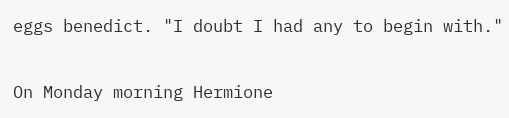eggs benedict. "I doubt I had any to begin with."


On Monday morning Hermione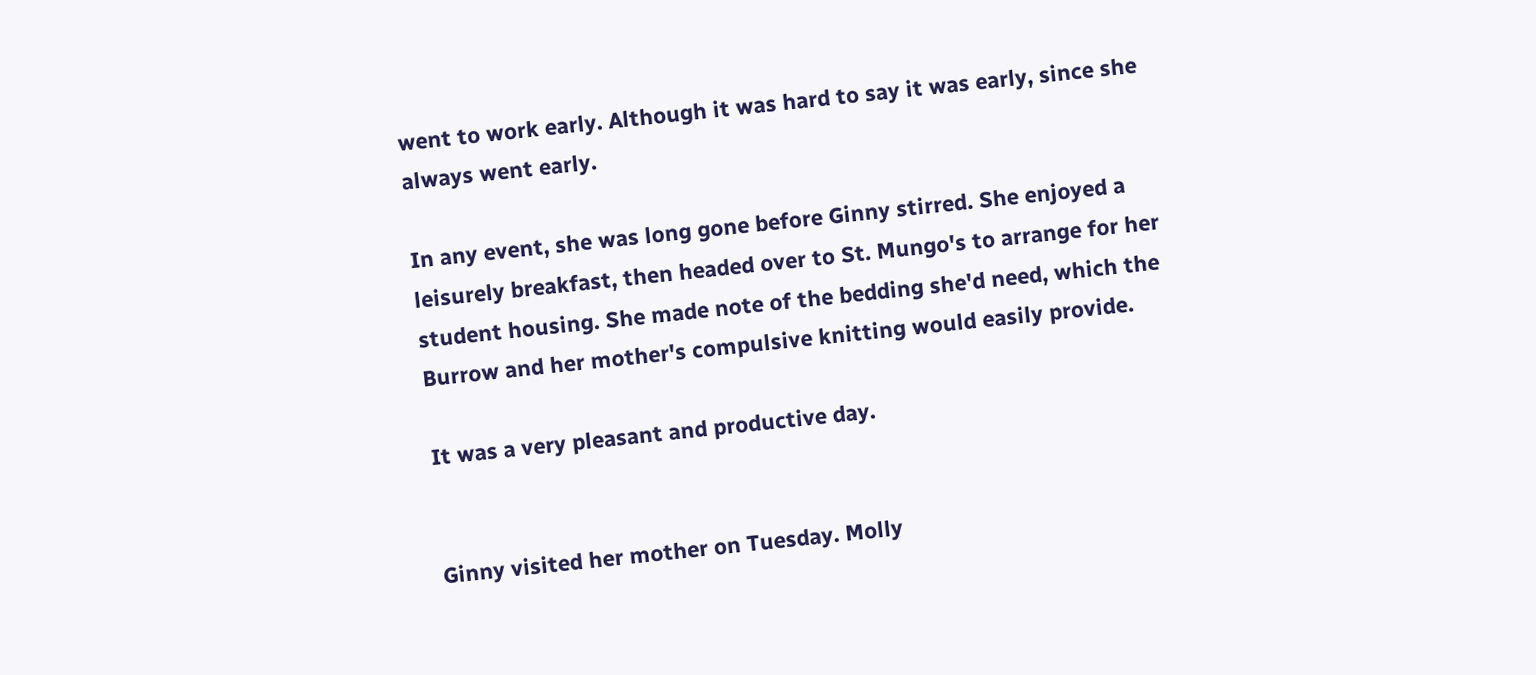went to work early. Although it was hard to say it was early, since she always went early.

In any event, she was long gone before Ginny stirred. She enjoyed a leisurely breakfast, then headed over to St. Mungo's to arrange for her student housing. She made note of the bedding she'd need, which the Burrow and her mother's compulsive knitting would easily provide.

It was a very pleasant and productive day.


Ginny visited her mother on Tuesday. Molly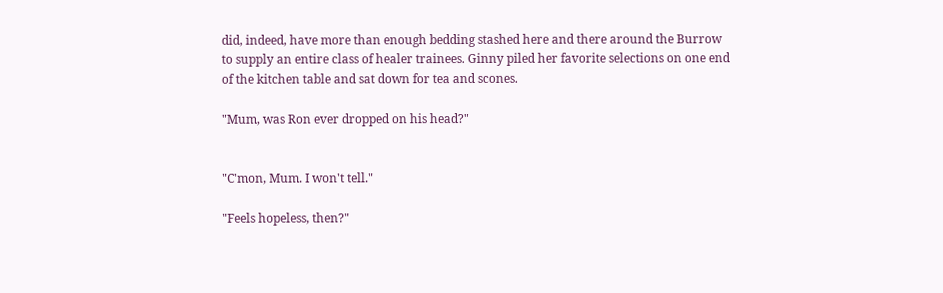did, indeed, have more than enough bedding stashed here and there around the Burrow to supply an entire class of healer trainees. Ginny piled her favorite selections on one end of the kitchen table and sat down for tea and scones.

"Mum, was Ron ever dropped on his head?"


"C'mon, Mum. I won't tell."

"Feels hopeless, then?"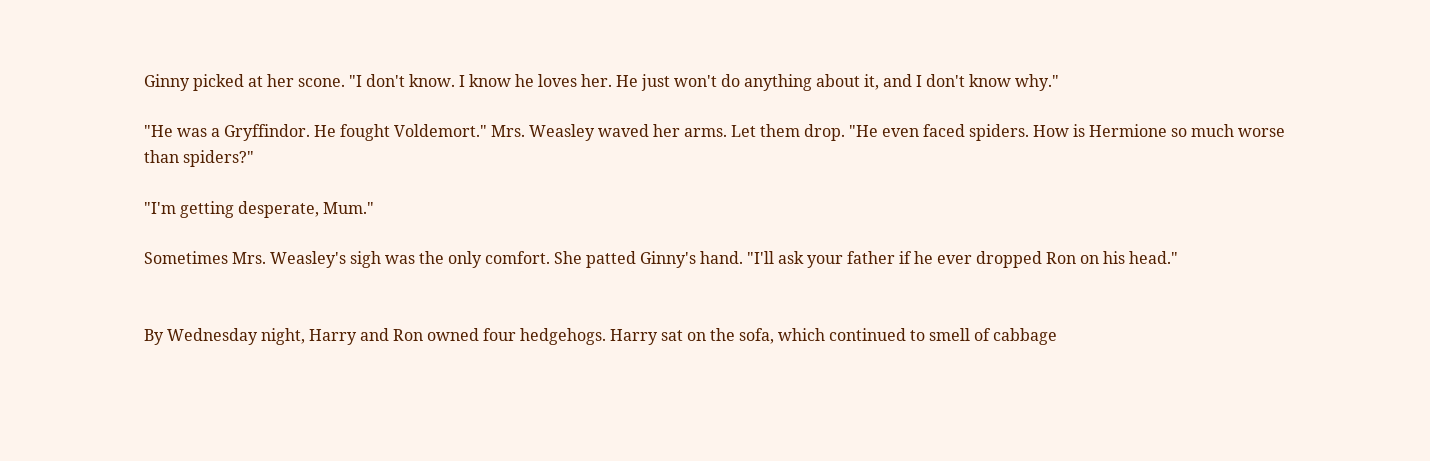Ginny picked at her scone. "I don't know. I know he loves her. He just won't do anything about it, and I don't know why."

"He was a Gryffindor. He fought Voldemort." Mrs. Weasley waved her arms. Let them drop. "He even faced spiders. How is Hermione so much worse than spiders?"

"I'm getting desperate, Mum."

Sometimes Mrs. Weasley's sigh was the only comfort. She patted Ginny's hand. "I'll ask your father if he ever dropped Ron on his head."


By Wednesday night, Harry and Ron owned four hedgehogs. Harry sat on the sofa, which continued to smell of cabbage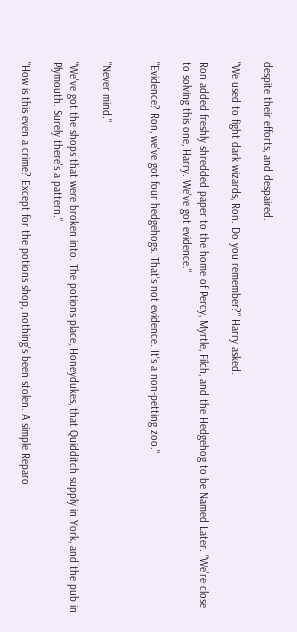despite their efforts, and despaired.

"We used to fight dark wizards, Ron. Do you remember?" Harry asked.

Ron added freshly shredded paper to the home of Percy, Myrtle, Filch, and the Hedgehog to be Named Later. "We're close to solving this one, Harry. We've got evidence."

"Evidence? Ron, we've got four hedgehogs. That's not evidence. It's a non-petting zoo."


"Never mind."

"We've got the shops that were broken into. The potions place, Honeydukes, that Quidditch supply in York, and the pub in Plymouth. Surely there's a pattern."

"How is this even a crime? Except for the potions shop, nothing's been stolen. A simple Reparo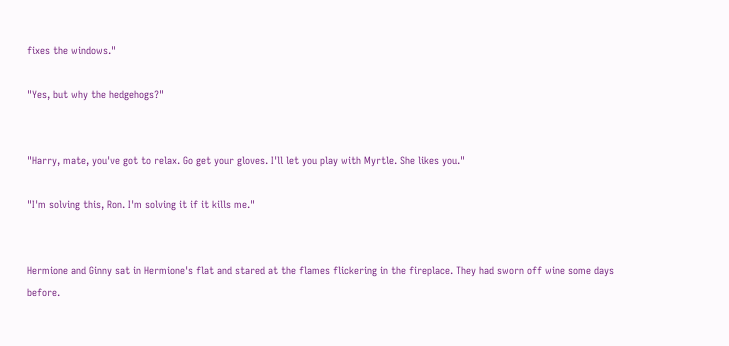fixes the windows."

"Yes, but why the hedgehogs?"


"Harry, mate, you've got to relax. Go get your gloves. I'll let you play with Myrtle. She likes you."

"I'm solving this, Ron. I'm solving it if it kills me."


Hermione and Ginny sat in Hermione's flat and stared at the flames flickering in the fireplace. They had sworn off wine some days before.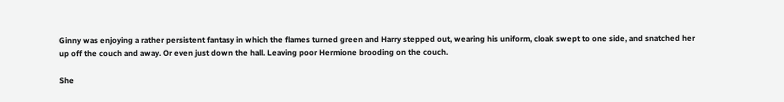Ginny was enjoying a rather persistent fantasy in which the flames turned green and Harry stepped out, wearing his uniform, cloak swept to one side, and snatched her up off the couch and away. Or even just down the hall. Leaving poor Hermione brooding on the couch.

She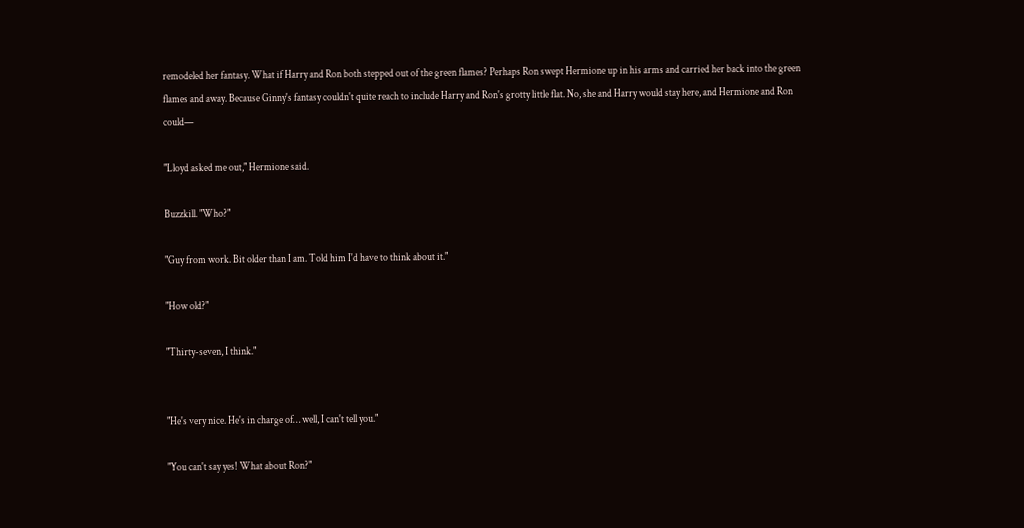remodeled her fantasy. What if Harry and Ron both stepped out of the green flames? Perhaps Ron swept Hermione up in his arms and carried her back into the green flames and away. Because Ginny's fantasy couldn't quite reach to include Harry and Ron's grotty little flat. No, she and Harry would stay here, and Hermione and Ron could—

"Lloyd asked me out," Hermione said.

Buzzkill. "Who?"

"Guy from work. Bit older than I am. Told him I'd have to think about it."

"How old?"

"Thirty-seven, I think."


"He's very nice. He's in charge of… well, I can't tell you."

"You can't say yes! What about Ron?"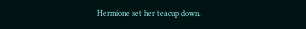Hermione set her teacup down.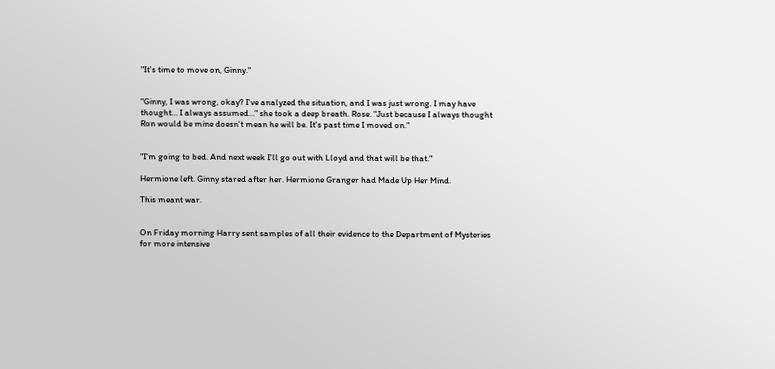"It's time to move on, Ginny."


"Ginny, I was wrong, okay? I've analyzed the situation, and I was just wrong. I may have thought… I always assumed…" she took a deep breath. Rose. "Just because I always thought Ron would be mine doesn't mean he will be. It's past time I moved on."


"I'm going to bed. And next week I'll go out with Lloyd and that will be that."

Hermione left. Ginny stared after her. Hermione Granger had Made Up Her Mind.

This meant war.


On Friday morning Harry sent samples of all their evidence to the Department of Mysteries for more intensive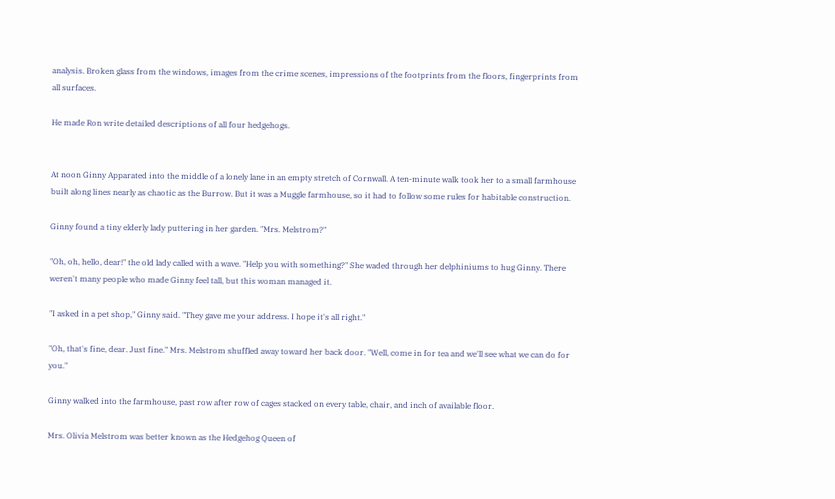analysis. Broken glass from the windows, images from the crime scenes, impressions of the footprints from the floors, fingerprints from all surfaces.

He made Ron write detailed descriptions of all four hedgehogs.


At noon Ginny Apparated into the middle of a lonely lane in an empty stretch of Cornwall. A ten-minute walk took her to a small farmhouse built along lines nearly as chaotic as the Burrow. But it was a Muggle farmhouse, so it had to follow some rules for habitable construction.

Ginny found a tiny elderly lady puttering in her garden. "Mrs. Melstrom?"

"Oh, oh, hello, dear!" the old lady called with a wave. "Help you with something?" She waded through her delphiniums to hug Ginny. There weren't many people who made Ginny feel tall, but this woman managed it.

"I asked in a pet shop," Ginny said. "They gave me your address. I hope it's all right."

"Oh, that's fine, dear. Just fine." Mrs. Melstrom shuffled away toward her back door. "Well, come in for tea and we'll see what we can do for you."

Ginny walked into the farmhouse, past row after row of cages stacked on every table, chair, and inch of available floor.

Mrs. Olivia Melstrom was better known as the Hedgehog Queen of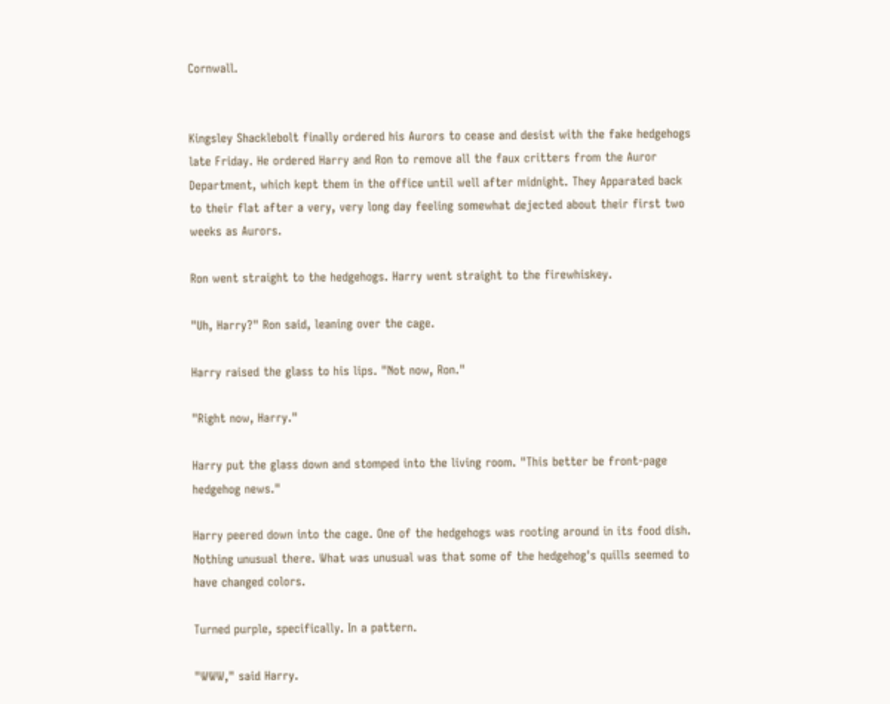Cornwall.


Kingsley Shacklebolt finally ordered his Aurors to cease and desist with the fake hedgehogs late Friday. He ordered Harry and Ron to remove all the faux critters from the Auror Department, which kept them in the office until well after midnight. They Apparated back to their flat after a very, very long day feeling somewhat dejected about their first two weeks as Aurors.

Ron went straight to the hedgehogs. Harry went straight to the firewhiskey.

"Uh, Harry?" Ron said, leaning over the cage.

Harry raised the glass to his lips. "Not now, Ron."

"Right now, Harry."

Harry put the glass down and stomped into the living room. "This better be front-page hedgehog news."

Harry peered down into the cage. One of the hedgehogs was rooting around in its food dish. Nothing unusual there. What was unusual was that some of the hedgehog's quills seemed to have changed colors.

Turned purple, specifically. In a pattern.

"WWW," said Harry.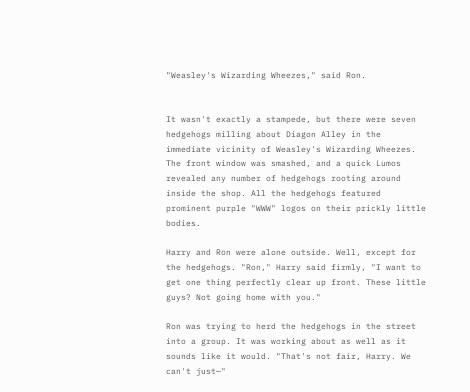"Weasley's Wizarding Wheezes," said Ron.


It wasn't exactly a stampede, but there were seven hedgehogs milling about Diagon Alley in the immediate vicinity of Weasley's Wizarding Wheezes. The front window was smashed, and a quick Lumos revealed any number of hedgehogs rooting around inside the shop. All the hedgehogs featured prominent purple "WWW" logos on their prickly little bodies.

Harry and Ron were alone outside. Well, except for the hedgehogs. "Ron," Harry said firmly, "I want to get one thing perfectly clear up front. These little guys? Not going home with you."

Ron was trying to herd the hedgehogs in the street into a group. It was working about as well as it sounds like it would. "That's not fair, Harry. We can't just—"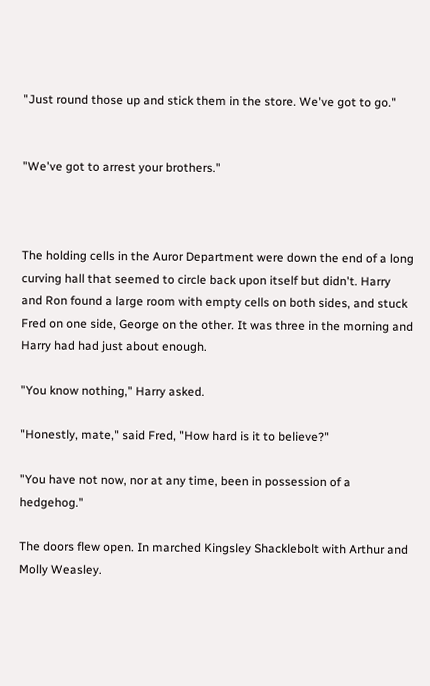"Just round those up and stick them in the store. We've got to go."


"We've got to arrest your brothers."



The holding cells in the Auror Department were down the end of a long curving hall that seemed to circle back upon itself but didn't. Harry and Ron found a large room with empty cells on both sides, and stuck Fred on one side, George on the other. It was three in the morning and Harry had had just about enough.

"You know nothing," Harry asked.

"Honestly, mate," said Fred, "How hard is it to believe?"

"You have not now, nor at any time, been in possession of a hedgehog."

The doors flew open. In marched Kingsley Shacklebolt with Arthur and Molly Weasley.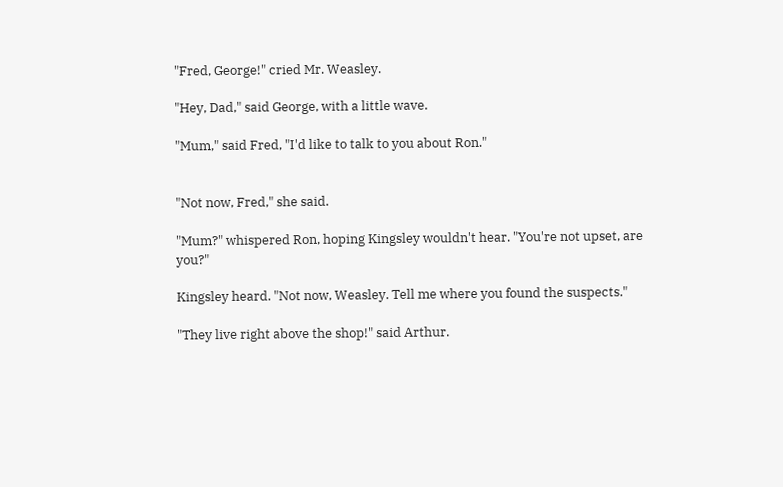"Fred, George!" cried Mr. Weasley.

"Hey, Dad," said George, with a little wave.

"Mum," said Fred, "I'd like to talk to you about Ron."


"Not now, Fred," she said.

"Mum?" whispered Ron, hoping Kingsley wouldn't hear. "You're not upset, are you?"

Kingsley heard. "Not now, Weasley. Tell me where you found the suspects."

"They live right above the shop!" said Arthur.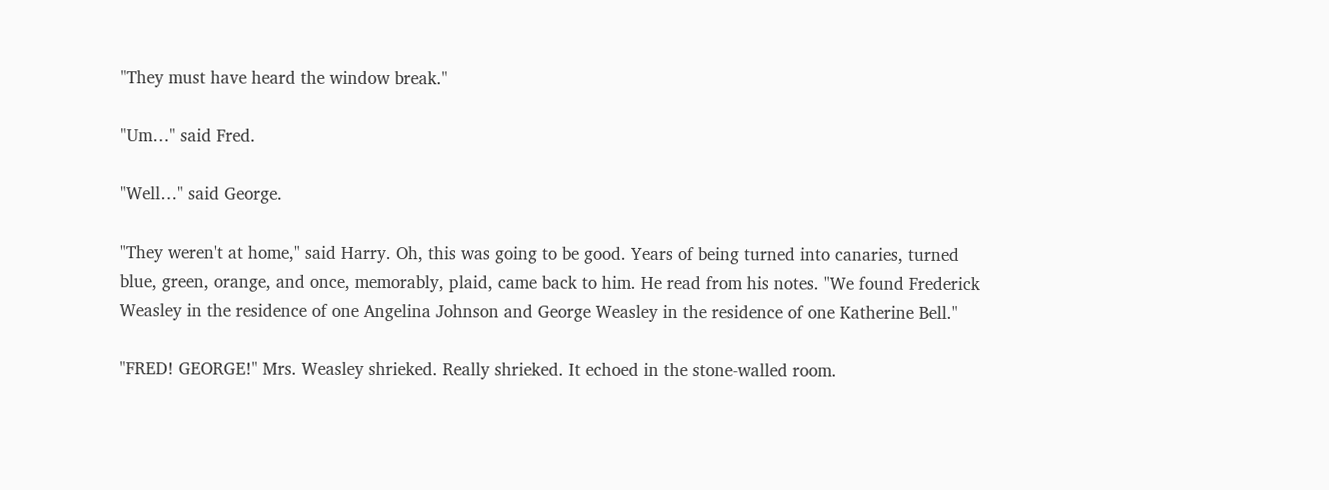"They must have heard the window break."

"Um…" said Fred.

"Well…" said George.

"They weren't at home," said Harry. Oh, this was going to be good. Years of being turned into canaries, turned blue, green, orange, and once, memorably, plaid, came back to him. He read from his notes. "We found Frederick Weasley in the residence of one Angelina Johnson and George Weasley in the residence of one Katherine Bell."

"FRED! GEORGE!" Mrs. Weasley shrieked. Really shrieked. It echoed in the stone-walled room.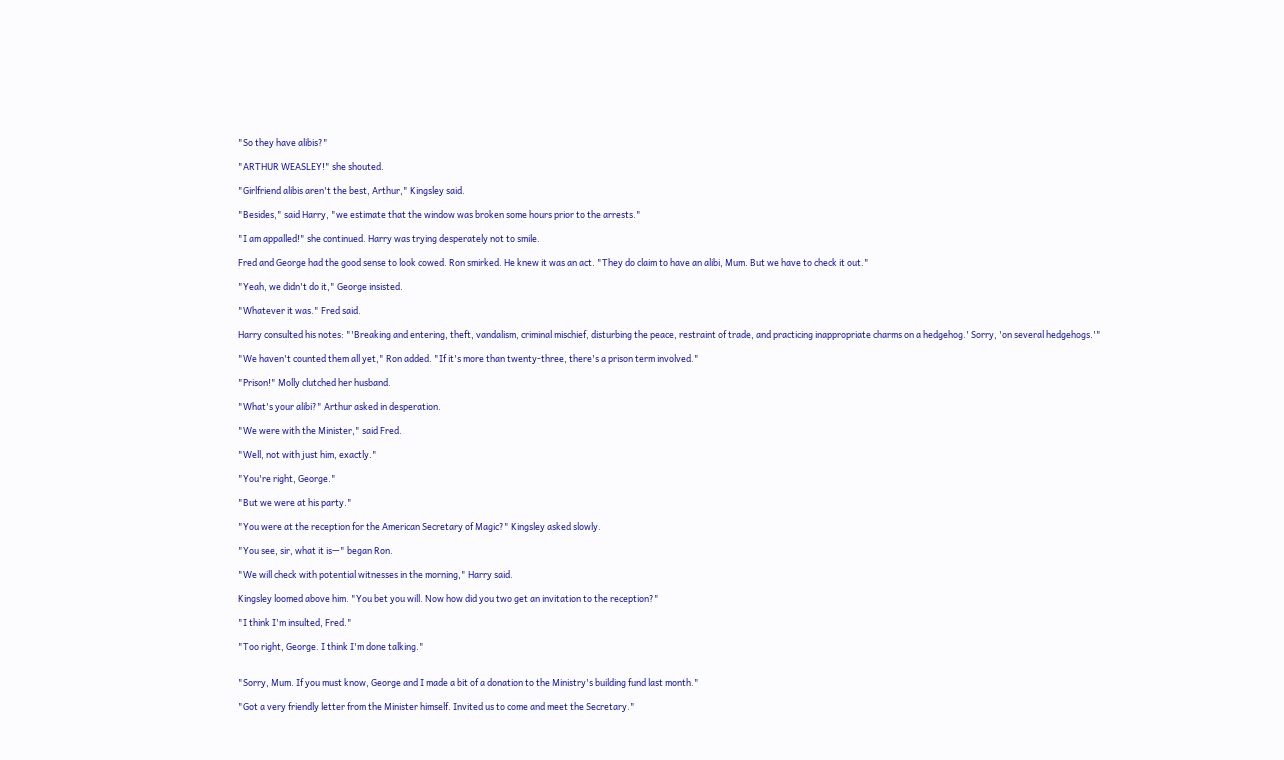"So they have alibis?"

"ARTHUR WEASLEY!" she shouted.

"Girlfriend alibis aren't the best, Arthur," Kingsley said.

"Besides," said Harry, "we estimate that the window was broken some hours prior to the arrests."

"I am appalled!" she continued. Harry was trying desperately not to smile.

Fred and George had the good sense to look cowed. Ron smirked. He knew it was an act. "They do claim to have an alibi, Mum. But we have to check it out."

"Yeah, we didn't do it," George insisted.

"Whatever it was." Fred said.

Harry consulted his notes: "'Breaking and entering, theft, vandalism, criminal mischief, disturbing the peace, restraint of trade, and practicing inappropriate charms on a hedgehog.' Sorry, 'on several hedgehogs.'"

"We haven't counted them all yet," Ron added. "If it's more than twenty-three, there's a prison term involved."

"Prison!" Molly clutched her husband.

"What's your alibi?" Arthur asked in desperation.

"We were with the Minister," said Fred.

"Well, not with just him, exactly."

"You're right, George."

"But we were at his party."

"You were at the reception for the American Secretary of Magic?" Kingsley asked slowly.

"You see, sir, what it is—" began Ron.

"We will check with potential witnesses in the morning," Harry said.

Kingsley loomed above him. "You bet you will. Now how did you two get an invitation to the reception?"

"I think I'm insulted, Fred."

"Too right, George. I think I'm done talking."


"Sorry, Mum. If you must know, George and I made a bit of a donation to the Ministry's building fund last month."

"Got a very friendly letter from the Minister himself. Invited us to come and meet the Secretary."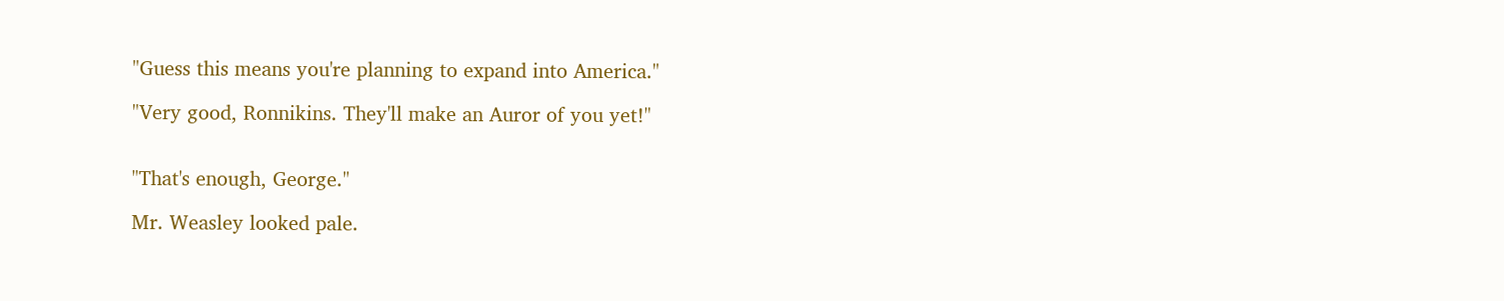"Guess this means you're planning to expand into America."

"Very good, Ronnikins. They'll make an Auror of you yet!"


"That's enough, George."

Mr. Weasley looked pale.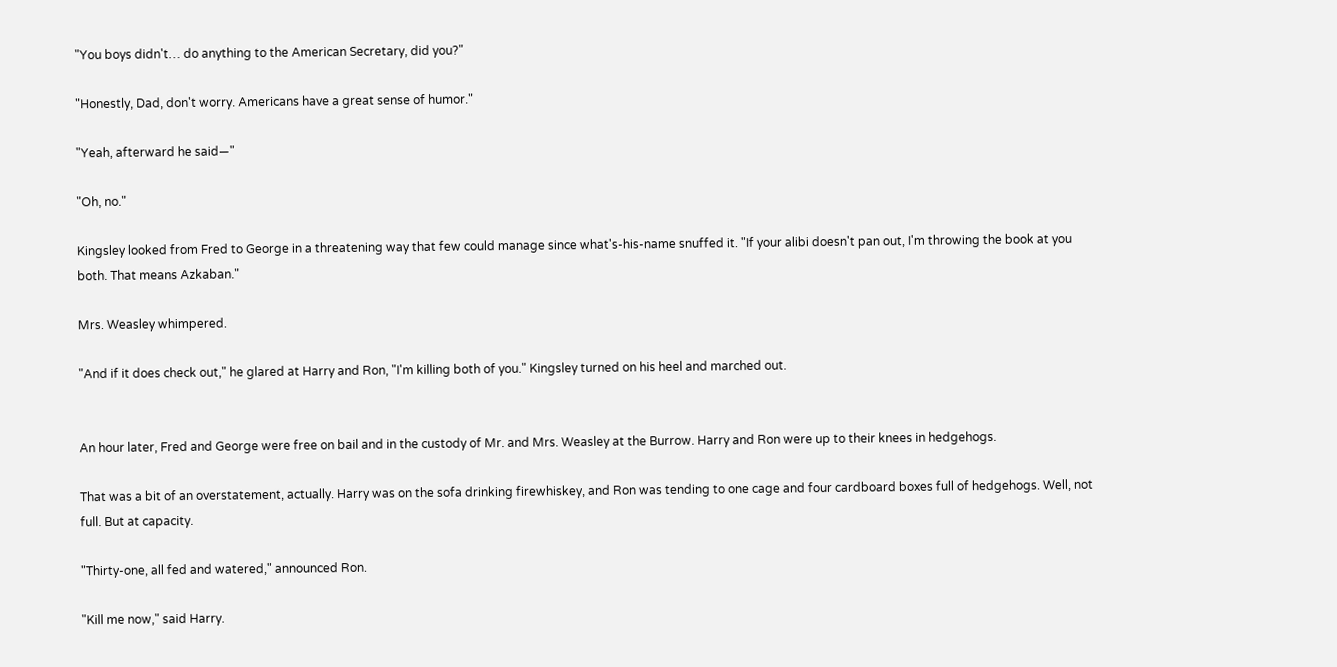"You boys didn't… do anything to the American Secretary, did you?"

"Honestly, Dad, don't worry. Americans have a great sense of humor."

"Yeah, afterward he said—"

"Oh, no."

Kingsley looked from Fred to George in a threatening way that few could manage since what's-his-name snuffed it. "If your alibi doesn't pan out, I'm throwing the book at you both. That means Azkaban."

Mrs. Weasley whimpered.

"And if it does check out," he glared at Harry and Ron, "I'm killing both of you." Kingsley turned on his heel and marched out.


An hour later, Fred and George were free on bail and in the custody of Mr. and Mrs. Weasley at the Burrow. Harry and Ron were up to their knees in hedgehogs.

That was a bit of an overstatement, actually. Harry was on the sofa drinking firewhiskey, and Ron was tending to one cage and four cardboard boxes full of hedgehogs. Well, not full. But at capacity.

"Thirty-one, all fed and watered," announced Ron.

"Kill me now," said Harry.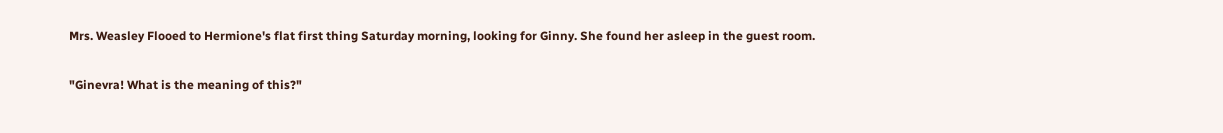Mrs. Weasley Flooed to Hermione's flat first thing Saturday morning, looking for Ginny. She found her asleep in the guest room.

"Ginevra! What is the meaning of this?"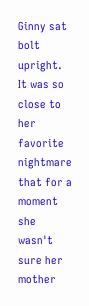Ginny sat bolt upright. It was so close to her favorite nightmare that for a moment she wasn't sure her mother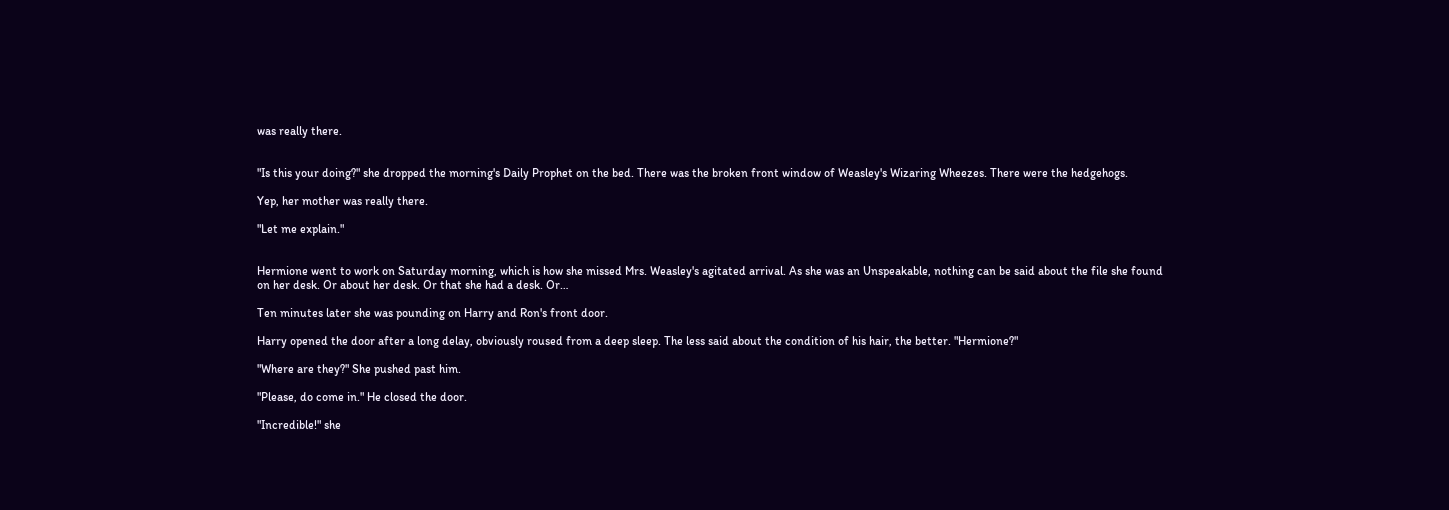was really there.


"Is this your doing?" she dropped the morning's Daily Prophet on the bed. There was the broken front window of Weasley's Wizaring Wheezes. There were the hedgehogs.

Yep, her mother was really there.

"Let me explain."


Hermione went to work on Saturday morning, which is how she missed Mrs. Weasley's agitated arrival. As she was an Unspeakable, nothing can be said about the file she found on her desk. Or about her desk. Or that she had a desk. Or…

Ten minutes later she was pounding on Harry and Ron's front door.

Harry opened the door after a long delay, obviously roused from a deep sleep. The less said about the condition of his hair, the better. "Hermione?"

"Where are they?" She pushed past him.

"Please, do come in." He closed the door.

"Incredible!" she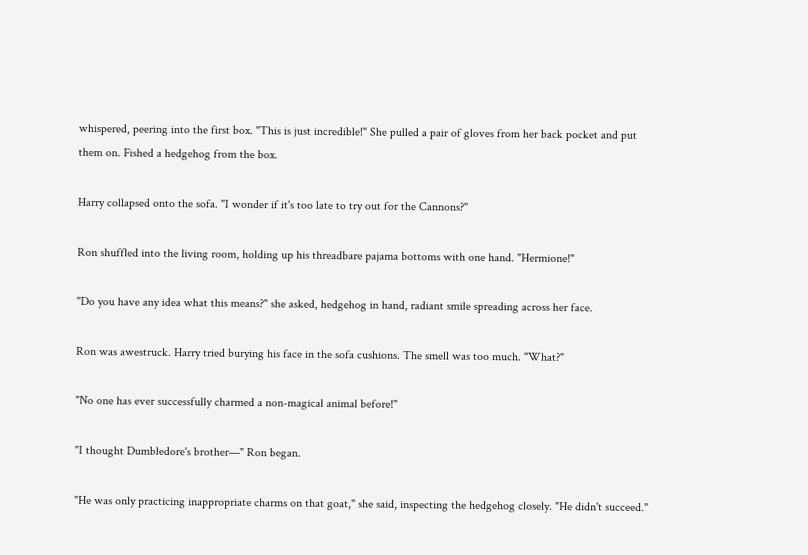whispered, peering into the first box. "This is just incredible!" She pulled a pair of gloves from her back pocket and put them on. Fished a hedgehog from the box.

Harry collapsed onto the sofa. "I wonder if it's too late to try out for the Cannons?"

Ron shuffled into the living room, holding up his threadbare pajama bottoms with one hand. "Hermione!"

"Do you have any idea what this means?" she asked, hedgehog in hand, radiant smile spreading across her face.

Ron was awestruck. Harry tried burying his face in the sofa cushions. The smell was too much. "What?"

"No one has ever successfully charmed a non-magical animal before!"

"I thought Dumbledore's brother—" Ron began.

"He was only practicing inappropriate charms on that goat," she said, inspecting the hedgehog closely. "He didn't succeed."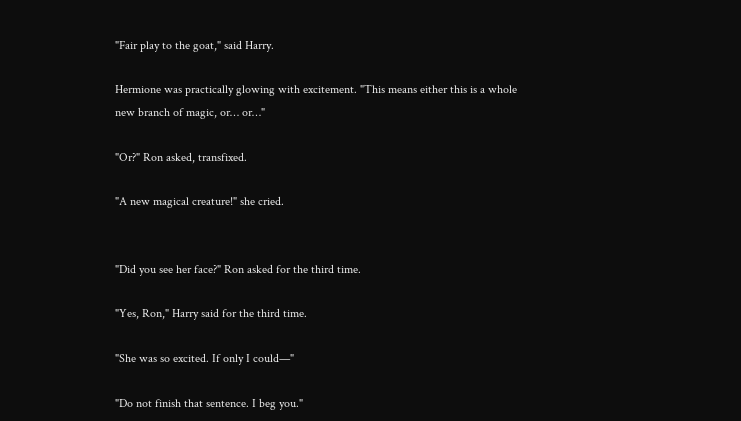"Fair play to the goat," said Harry.

Hermione was practically glowing with excitement. "This means either this is a whole new branch of magic, or… or…"

"Or?" Ron asked, transfixed.

"A new magical creature!" she cried.


"Did you see her face?" Ron asked for the third time.

"Yes, Ron," Harry said for the third time.

"She was so excited. If only I could—"

"Do not finish that sentence. I beg you."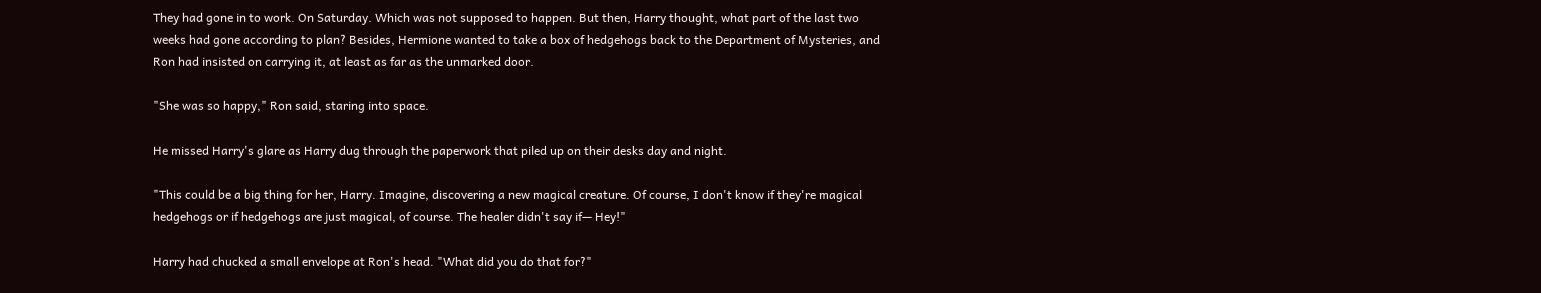They had gone in to work. On Saturday. Which was not supposed to happen. But then, Harry thought, what part of the last two weeks had gone according to plan? Besides, Hermione wanted to take a box of hedgehogs back to the Department of Mysteries, and Ron had insisted on carrying it, at least as far as the unmarked door.

"She was so happy," Ron said, staring into space.

He missed Harry's glare as Harry dug through the paperwork that piled up on their desks day and night.

"This could be a big thing for her, Harry. Imagine, discovering a new magical creature. Of course, I don't know if they're magical hedgehogs or if hedgehogs are just magical, of course. The healer didn't say if— Hey!"

Harry had chucked a small envelope at Ron's head. "What did you do that for?"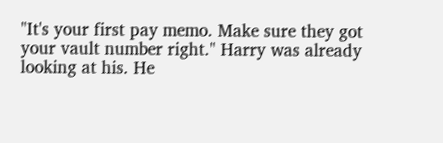"It's your first pay memo. Make sure they got your vault number right." Harry was already looking at his. He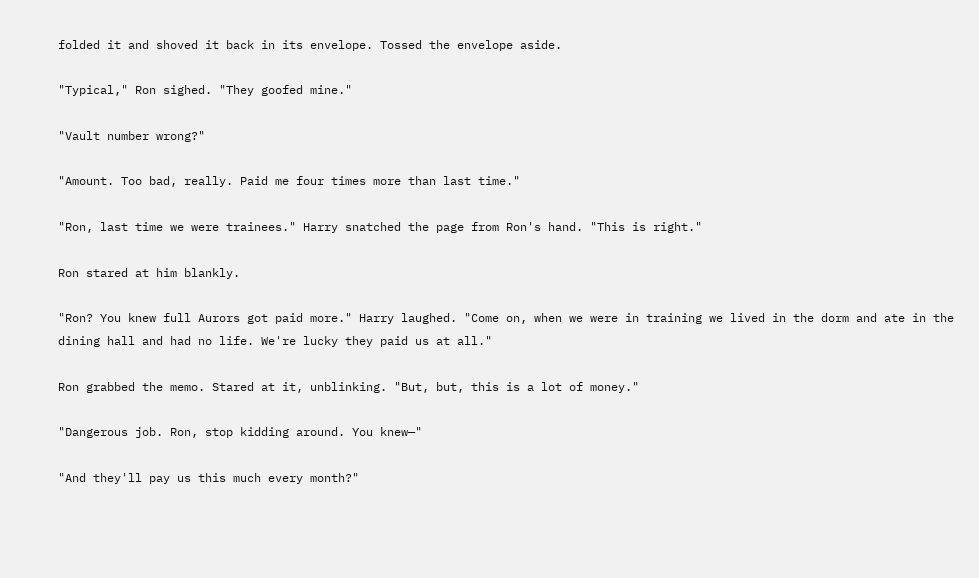folded it and shoved it back in its envelope. Tossed the envelope aside.

"Typical," Ron sighed. "They goofed mine."

"Vault number wrong?"

"Amount. Too bad, really. Paid me four times more than last time."

"Ron, last time we were trainees." Harry snatched the page from Ron's hand. "This is right."

Ron stared at him blankly.

"Ron? You knew full Aurors got paid more." Harry laughed. "Come on, when we were in training we lived in the dorm and ate in the dining hall and had no life. We're lucky they paid us at all."

Ron grabbed the memo. Stared at it, unblinking. "But, but, this is a lot of money."

"Dangerous job. Ron, stop kidding around. You knew—"

"And they'll pay us this much every month?"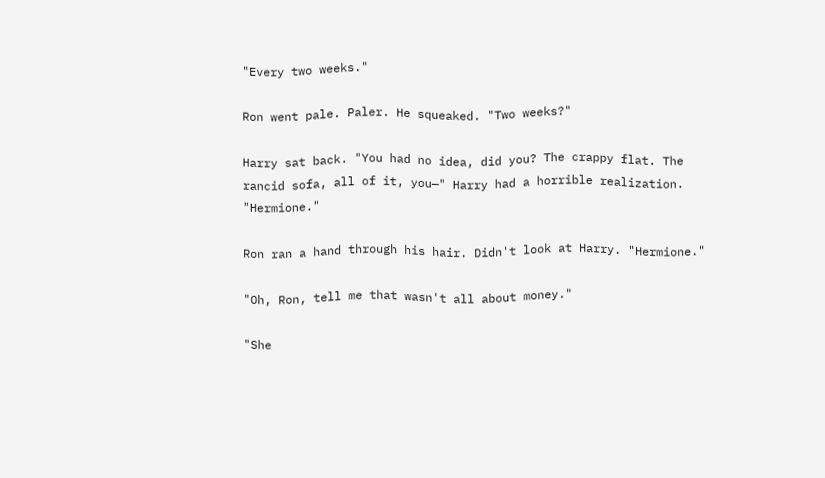"Every two weeks."

Ron went pale. Paler. He squeaked. "Two weeks?"

Harry sat back. "You had no idea, did you? The crappy flat. The rancid sofa, all of it, you—" Harry had a horrible realization. "Hermione."

Ron ran a hand through his hair. Didn't look at Harry. "Hermione."

"Oh, Ron, tell me that wasn't all about money."

"She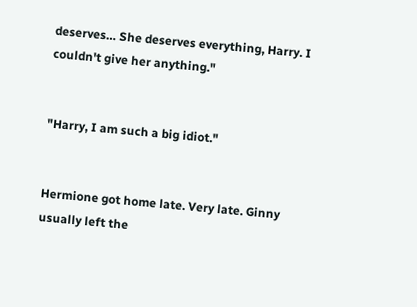deserves… She deserves everything, Harry. I couldn't give her anything."


"Harry, I am such a big idiot."


Hermione got home late. Very late. Ginny usually left the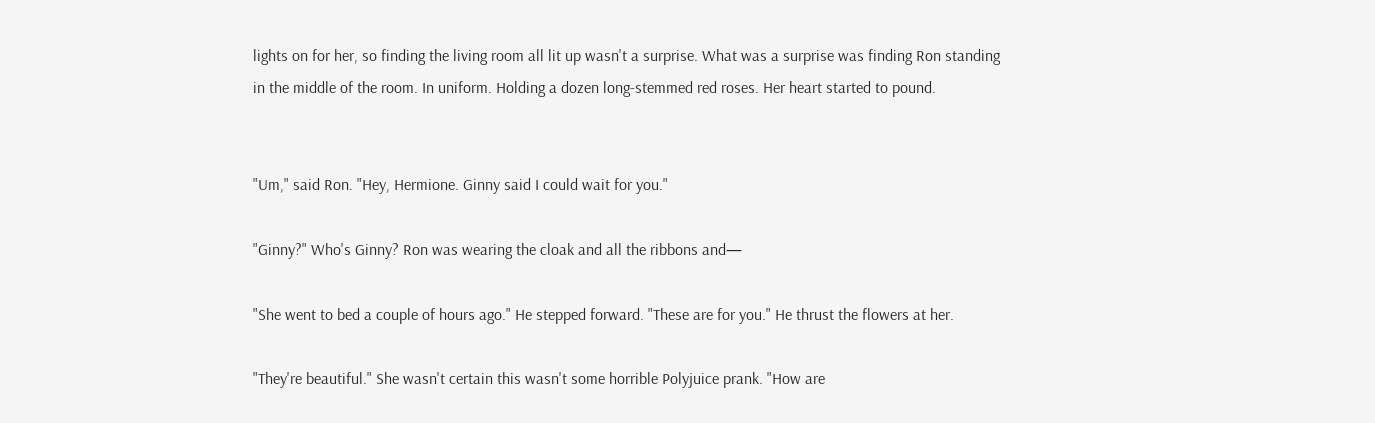lights on for her, so finding the living room all lit up wasn't a surprise. What was a surprise was finding Ron standing in the middle of the room. In uniform. Holding a dozen long-stemmed red roses. Her heart started to pound.


"Um," said Ron. "Hey, Hermione. Ginny said I could wait for you."

"Ginny?" Who's Ginny? Ron was wearing the cloak and all the ribbons and—

"She went to bed a couple of hours ago." He stepped forward. "These are for you." He thrust the flowers at her.

"They're beautiful." She wasn't certain this wasn't some horrible Polyjuice prank. "How are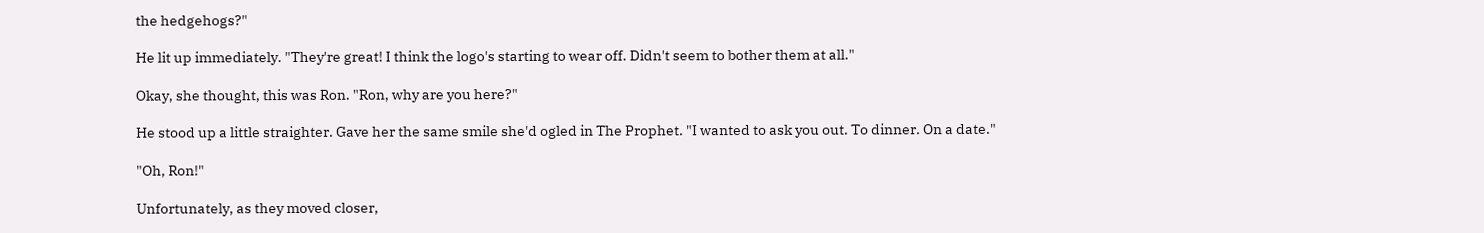the hedgehogs?"

He lit up immediately. "They're great! I think the logo's starting to wear off. Didn't seem to bother them at all."

Okay, she thought, this was Ron. "Ron, why are you here?"

He stood up a little straighter. Gave her the same smile she'd ogled in The Prophet. "I wanted to ask you out. To dinner. On a date."

"Oh, Ron!"

Unfortunately, as they moved closer,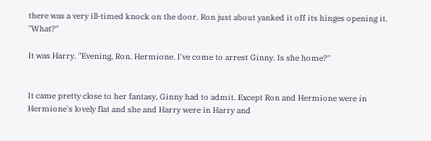there was a very ill-timed knock on the door. Ron just about yanked it off its hinges opening it. "What?"

It was Harry. "Evening, Ron. Hermione. I've come to arrest Ginny. Is she home?"


It came pretty close to her fantasy, Ginny had to admit. Except Ron and Hermione were in Hermione's lovely flat and she and Harry were in Harry and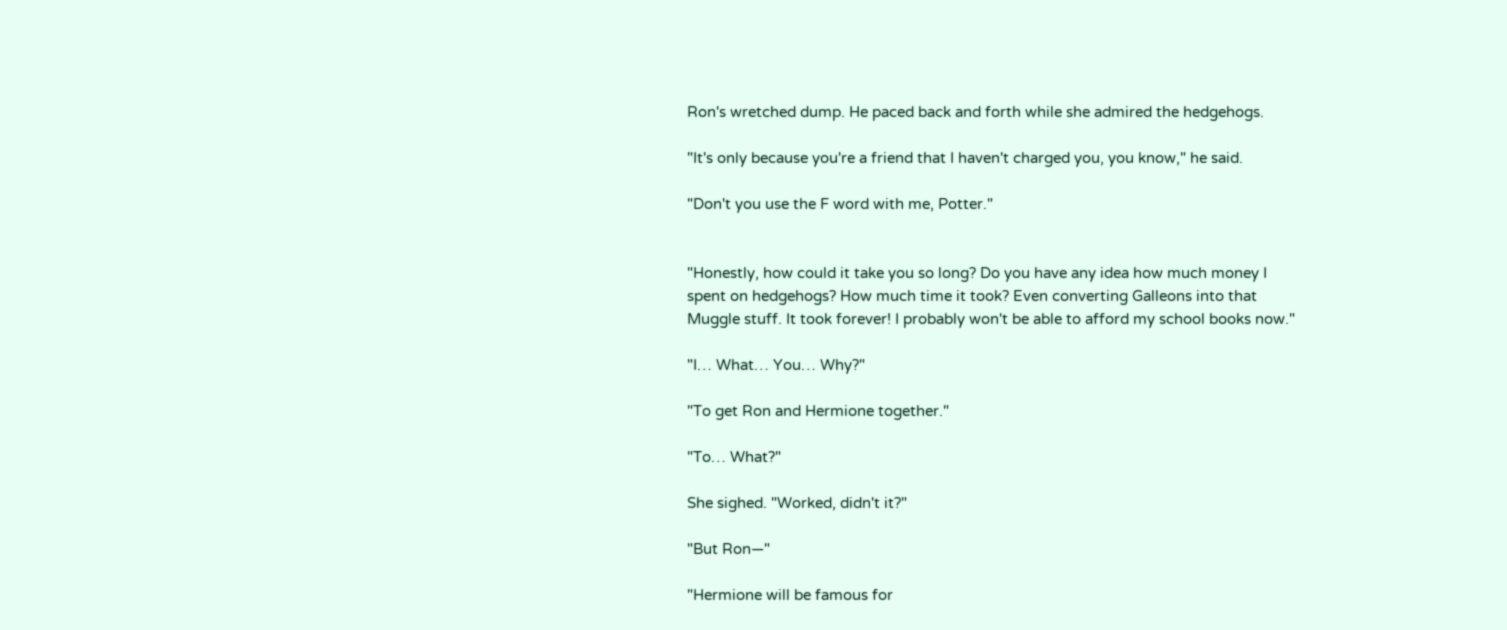Ron's wretched dump. He paced back and forth while she admired the hedgehogs.

"It's only because you're a friend that I haven't charged you, you know," he said.

"Don't you use the F word with me, Potter."


"Honestly, how could it take you so long? Do you have any idea how much money I spent on hedgehogs? How much time it took? Even converting Galleons into that Muggle stuff. It took forever! I probably won't be able to afford my school books now."

"I… What… You… Why?"

"To get Ron and Hermione together."

"To… What?"

She sighed. "Worked, didn't it?"

"But Ron—"

"Hermione will be famous for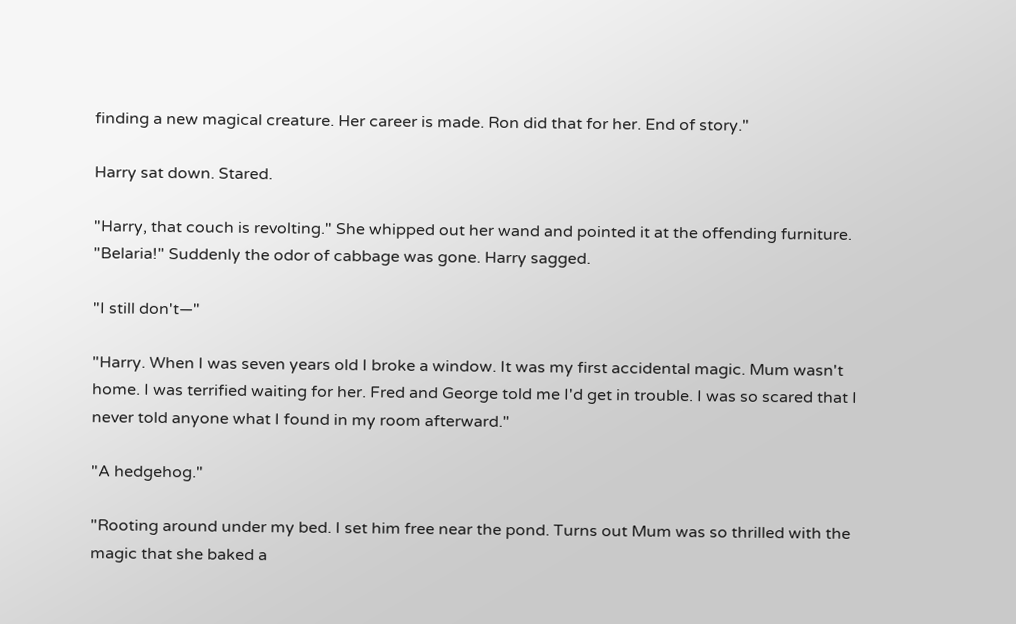finding a new magical creature. Her career is made. Ron did that for her. End of story."

Harry sat down. Stared.

"Harry, that couch is revolting." She whipped out her wand and pointed it at the offending furniture. "Belaria!" Suddenly the odor of cabbage was gone. Harry sagged.

"I still don't—"

"Harry. When I was seven years old I broke a window. It was my first accidental magic. Mum wasn't home. I was terrified waiting for her. Fred and George told me I'd get in trouble. I was so scared that I never told anyone what I found in my room afterward."

"A hedgehog."

"Rooting around under my bed. I set him free near the pond. Turns out Mum was so thrilled with the magic that she baked a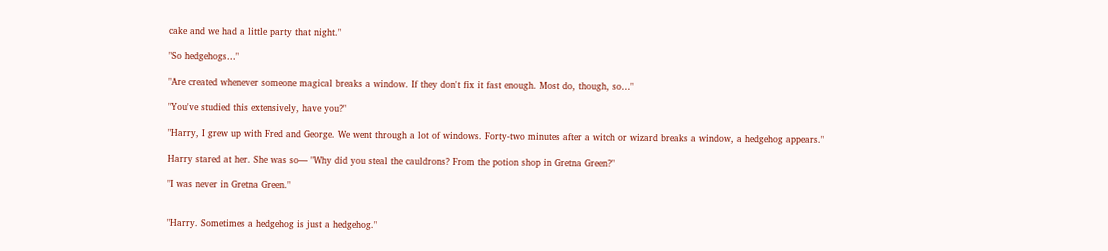cake and we had a little party that night."

"So hedgehogs…"

"Are created whenever someone magical breaks a window. If they don't fix it fast enough. Most do, though, so…"

"You've studied this extensively, have you?"

"Harry, I grew up with Fred and George. We went through a lot of windows. Forty-two minutes after a witch or wizard breaks a window, a hedgehog appears."

Harry stared at her. She was so— "Why did you steal the cauldrons? From the potion shop in Gretna Green?"

"I was never in Gretna Green."


"Harry. Sometimes a hedgehog is just a hedgehog."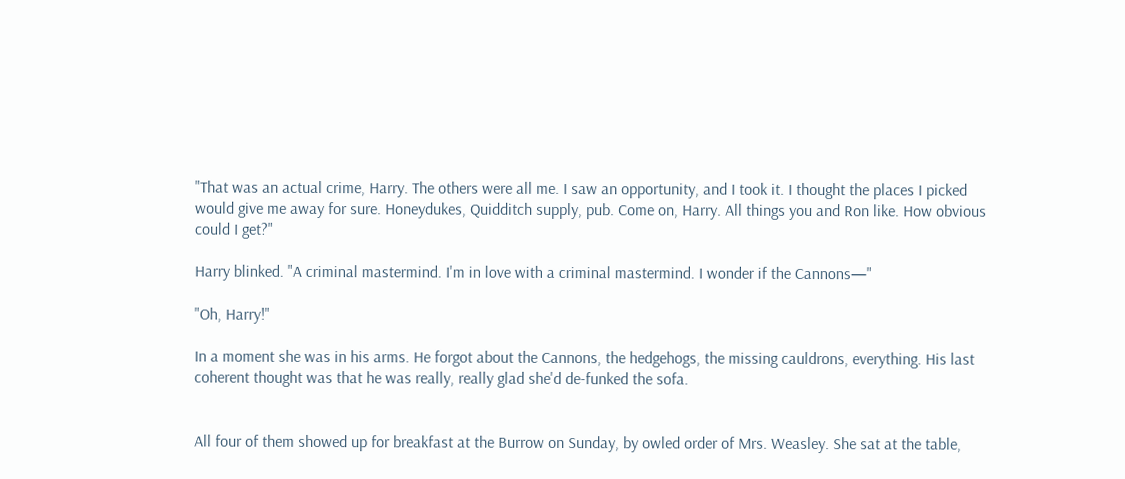"That was an actual crime, Harry. The others were all me. I saw an opportunity, and I took it. I thought the places I picked would give me away for sure. Honeydukes, Quidditch supply, pub. Come on, Harry. All things you and Ron like. How obvious could I get?"

Harry blinked. "A criminal mastermind. I'm in love with a criminal mastermind. I wonder if the Cannons—"

"Oh, Harry!"

In a moment she was in his arms. He forgot about the Cannons, the hedgehogs, the missing cauldrons, everything. His last coherent thought was that he was really, really glad she'd de-funked the sofa.


All four of them showed up for breakfast at the Burrow on Sunday, by owled order of Mrs. Weasley. She sat at the table,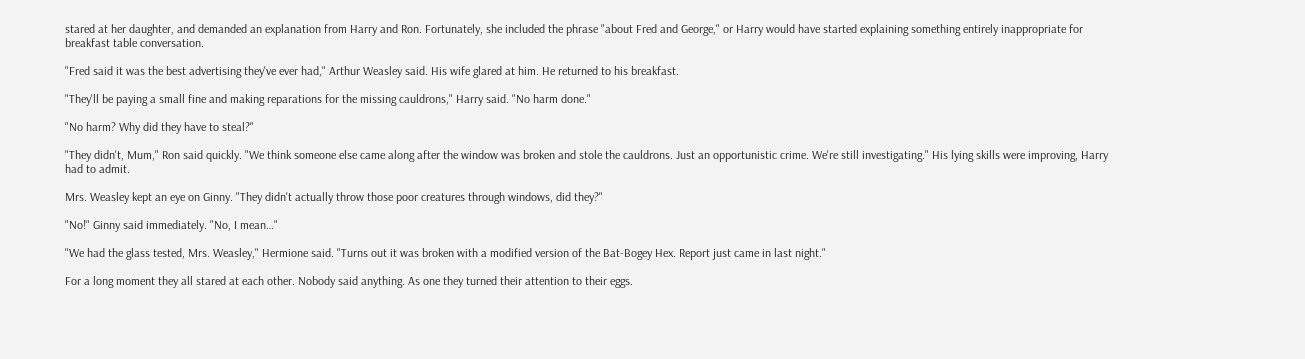stared at her daughter, and demanded an explanation from Harry and Ron. Fortunately, she included the phrase "about Fred and George," or Harry would have started explaining something entirely inappropriate for breakfast table conversation.

"Fred said it was the best advertising they've ever had," Arthur Weasley said. His wife glared at him. He returned to his breakfast.

"They'll be paying a small fine and making reparations for the missing cauldrons," Harry said. "No harm done."

"No harm? Why did they have to steal?"

"They didn't, Mum," Ron said quickly. "We think someone else came along after the window was broken and stole the cauldrons. Just an opportunistic crime. We're still investigating." His lying skills were improving, Harry had to admit.

Mrs. Weasley kept an eye on Ginny. "They didn't actually throw those poor creatures through windows, did they?"

"No!" Ginny said immediately. "No, I mean…"

"We had the glass tested, Mrs. Weasley," Hermione said. "Turns out it was broken with a modified version of the Bat-Bogey Hex. Report just came in last night."

For a long moment they all stared at each other. Nobody said anything. As one they turned their attention to their eggs.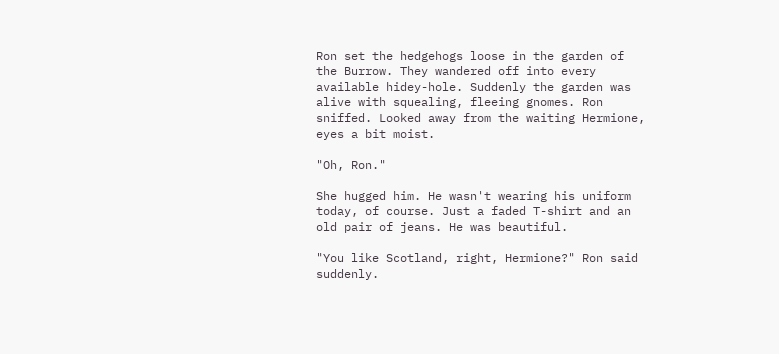Ron set the hedgehogs loose in the garden of the Burrow. They wandered off into every available hidey-hole. Suddenly the garden was alive with squealing, fleeing gnomes. Ron sniffed. Looked away from the waiting Hermione, eyes a bit moist.

"Oh, Ron."

She hugged him. He wasn't wearing his uniform today, of course. Just a faded T-shirt and an old pair of jeans. He was beautiful.

"You like Scotland, right, Hermione?" Ron said suddenly.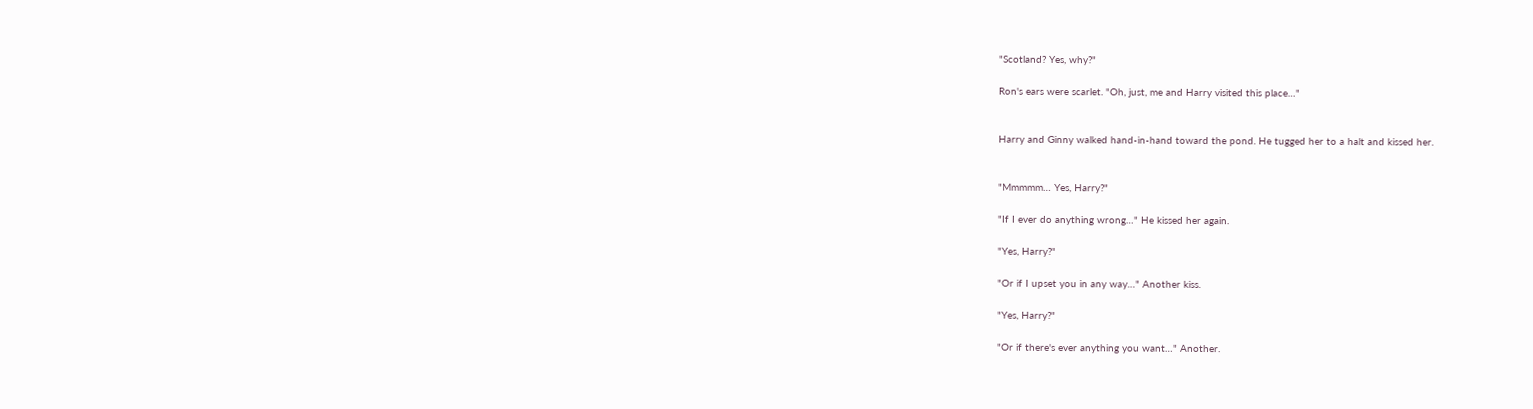"Scotland? Yes, why?"

Ron's ears were scarlet. "Oh, just, me and Harry visited this place…"


Harry and Ginny walked hand-in-hand toward the pond. He tugged her to a halt and kissed her.


"Mmmmm… Yes, Harry?"

"If I ever do anything wrong…" He kissed her again.

"Yes, Harry?"

"Or if I upset you in any way…" Another kiss.

"Yes, Harry?"

"Or if there's ever anything you want…" Another.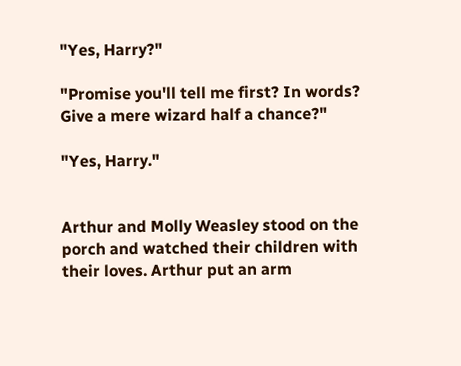"Yes, Harry?"

"Promise you'll tell me first? In words? Give a mere wizard half a chance?"

"Yes, Harry."


Arthur and Molly Weasley stood on the porch and watched their children with their loves. Arthur put an arm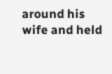around his wife and held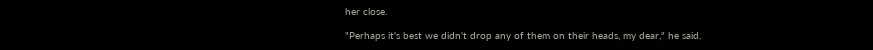her close.

"Perhaps it's best we didn't drop any of them on their heads, my dear," he said.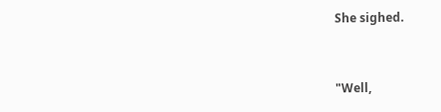She sighed.


"Well,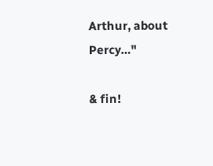Arthur, about Percy…"

& fin!